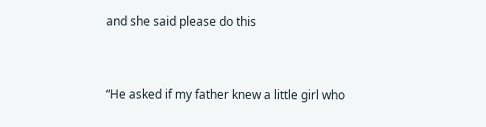and she said please do this


“He asked if my father knew a little girl who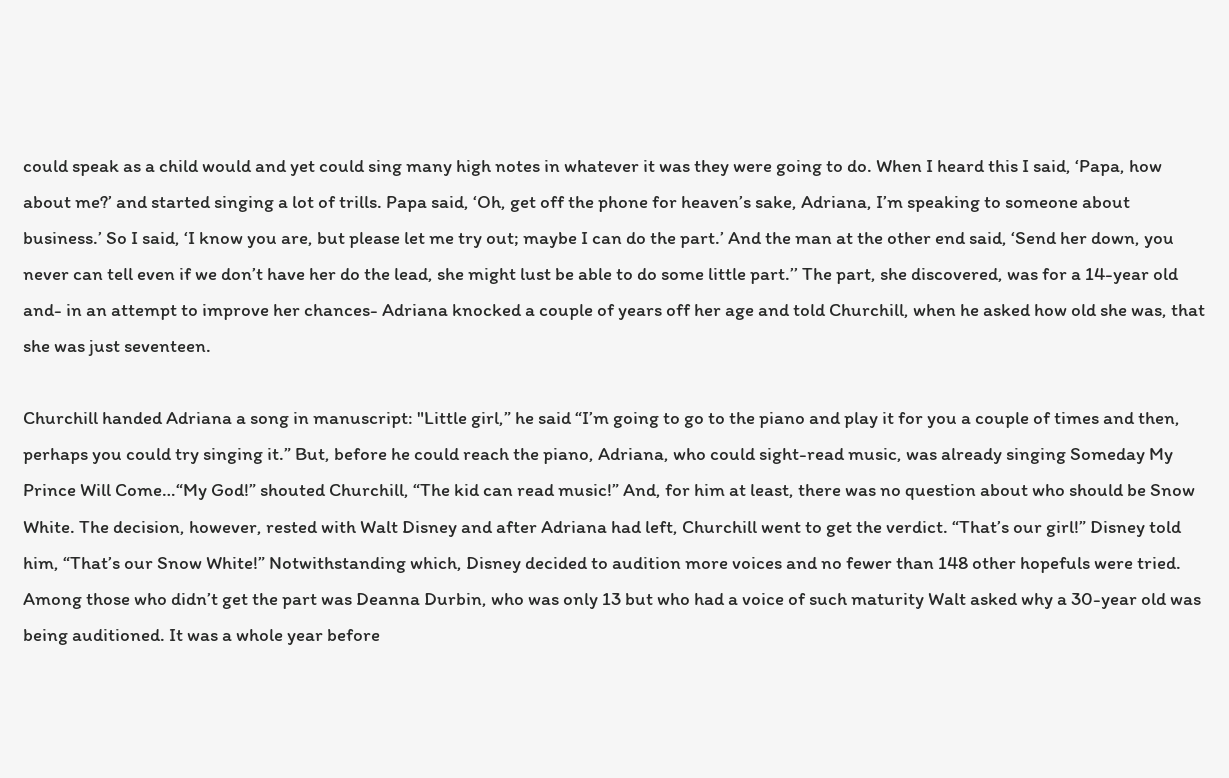could speak as a child would and yet could sing many high notes in whatever it was they were going to do. When I heard this I said, ‘Papa, how about me?’ and started singing a lot of trills. Papa said, ‘Oh, get off the phone for heaven’s sake, Adriana, I’m speaking to someone about business.’ So I said, ‘I know you are, but please let me try out; maybe I can do the part.’ And the man at the other end said, ‘Send her down, you never can tell even if we don’t have her do the lead, she might lust be able to do some little part.’’ The part, she discovered, was for a 14-year old and- in an attempt to improve her chances- Adriana knocked a couple of years off her age and told Churchill, when he asked how old she was, that she was just seventeen.

Churchill handed Adriana a song in manuscript: "Little girl,” he said “I’m going to go to the piano and play it for you a couple of times and then, perhaps you could try singing it.” But, before he could reach the piano, Adriana, who could sight-read music, was already singing Someday My Prince Will Come…“My God!” shouted Churchill, “The kid can read music!” And, for him at least, there was no question about who should be Snow White. The decision, however, rested with Walt Disney and after Adriana had left, Churchill went to get the verdict. “That’s our girl!” Disney told him, “That’s our Snow White!” Notwithstanding which, Disney decided to audition more voices and no fewer than 148 other hopefuls were tried. Among those who didn’t get the part was Deanna Durbin, who was only 13 but who had a voice of such maturity Walt asked why a 30-year old was being auditioned. It was a whole year before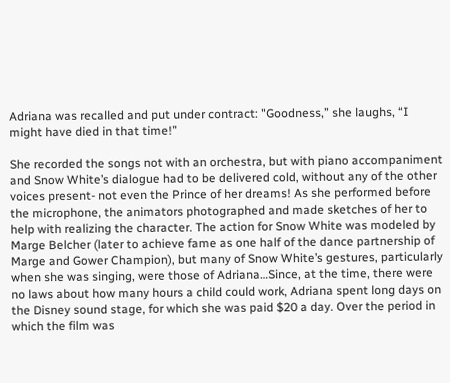Adriana was recalled and put under contract: "Goodness,” she laughs, “I might have died in that time!”

She recorded the songs not with an orchestra, but with piano accompaniment and Snow White’s dialogue had to be delivered cold, without any of the other voices present- not even the Prince of her dreams! As she performed before the microphone, the animators photographed and made sketches of her to help with realizing the character. The action for Snow White was modeled by Marge Belcher (later to achieve fame as one half of the dance partnership of Marge and Gower Champion), but many of Snow White’s gestures, particularly when she was singing, were those of Adriana…Since, at the time, there were no laws about how many hours a child could work, Adriana spent long days on the Disney sound stage, for which she was paid $20 a day. Over the period in which the film was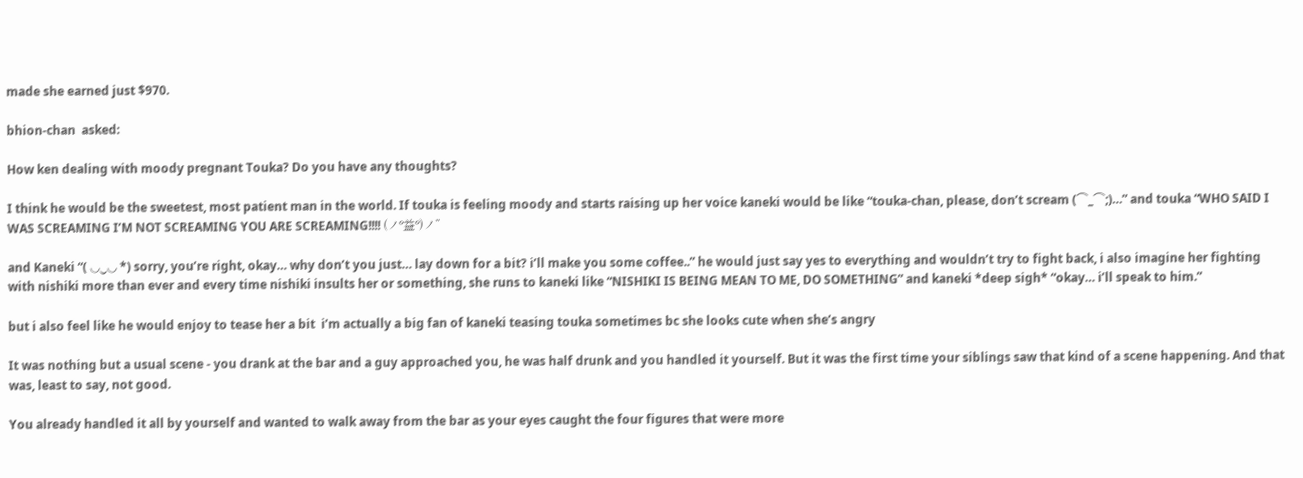made she earned just $970.

bhion-chan  asked:

How ken dealing with moody pregnant Touka? Do you have any thoughts?

I think he would be the sweetest, most patient man in the world. If touka is feeling moody and starts raising up her voice kaneki would be like “touka-chan, please, don’t scream (⌒_⌒;)…” and touka “WHO SAID I WAS SCREAMING I’M NOT SCREAMING YOU ARE SCREAMING!!!! (ノ°益°)ノ”

and Kaneki “( ◡‿◡ *) sorry, you’re right, okay… why don’t you just… lay down for a bit? i’ll make you some coffee..” he would just say yes to everything and wouldn’t try to fight back, i also imagine her fighting with nishiki more than ever and every time nishiki insults her or something, she runs to kaneki like “NISHIKI IS BEING MEAN TO ME, DO SOMETHING” and kaneki *deep sigh* “okay… i’ll speak to him.”

but i also feel like he would enjoy to tease her a bit  i’m actually a big fan of kaneki teasing touka sometimes bc she looks cute when she’s angry

It was nothing but a usual scene - you drank at the bar and a guy approached you, he was half drunk and you handled it yourself. But it was the first time your siblings saw that kind of a scene happening. And that was, least to say, not good.

You already handled it all by yourself and wanted to walk away from the bar as your eyes caught the four figures that were more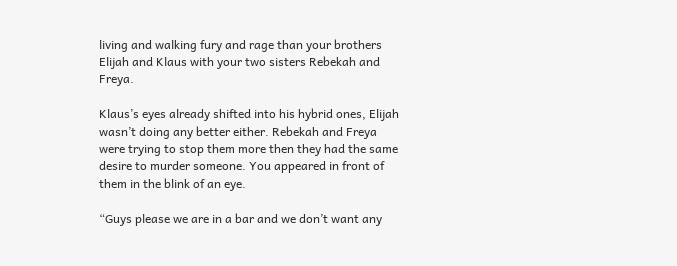living and walking fury and rage than your brothers Elijah and Klaus with your two sisters Rebekah and Freya.

Klaus’s eyes already shifted into his hybrid ones, Elijah wasn’t doing any better either. Rebekah and Freya were trying to stop them more then they had the same desire to murder someone. You appeared in front of them in the blink of an eye.

“Guys please we are in a bar and we don’t want any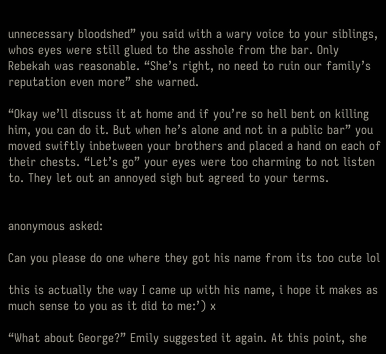unnecessary bloodshed” you said with a wary voice to your siblings, whos eyes were still glued to the asshole from the bar. Only Rebekah was reasonable. “She’s right, no need to ruin our family’s reputation even more” she warned.

“Okay we’ll discuss it at home and if you’re so hell bent on killing him, you can do it. But when he’s alone and not in a public bar” you moved swiftly inbetween your brothers and placed a hand on each of their chests. “Let’s go” your eyes were too charming to not listen to. They let out an annoyed sigh but agreed to your terms.


anonymous asked:

Can you please do one where they got his name from its too cute lol

this is actually the way I came up with his name, i hope it makes as much sense to you as it did to me:’) x

“What about George?” Emily suggested it again. At this point, she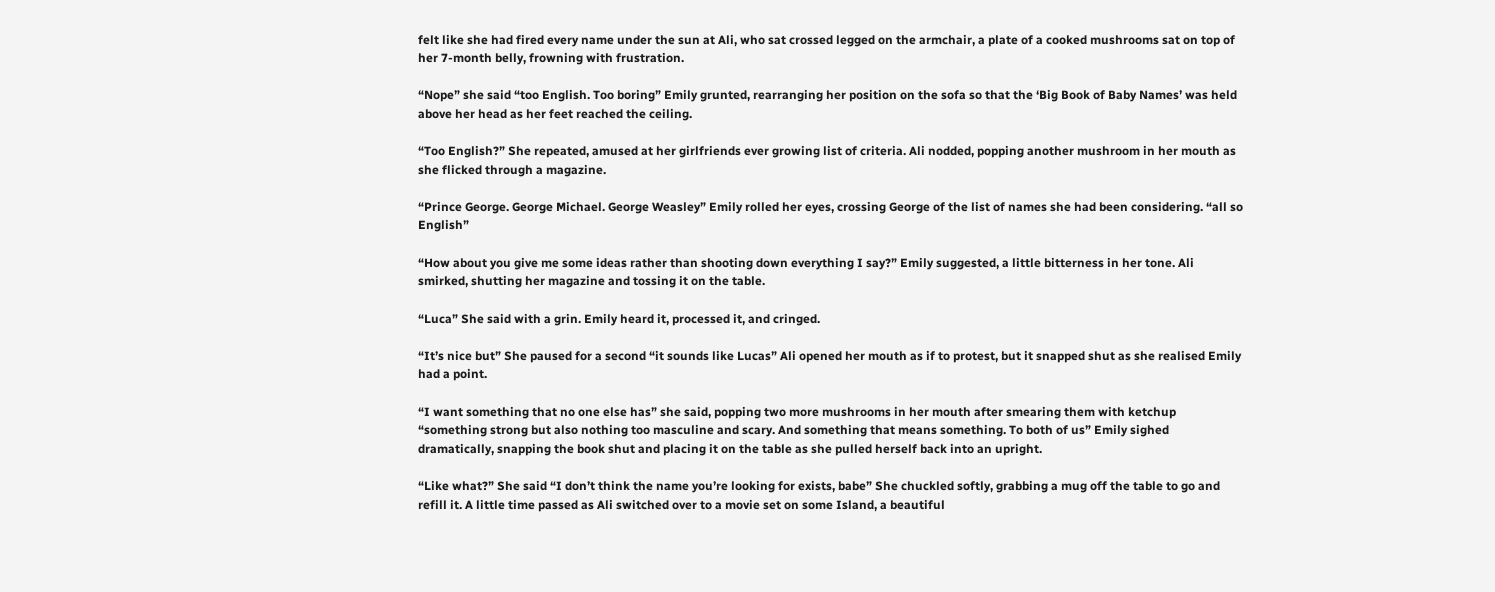felt like she had fired every name under the sun at Ali, who sat crossed legged on the armchair, a plate of a cooked mushrooms sat on top of her 7-month belly, frowning with frustration.

“Nope” she said “too English. Too boring” Emily grunted, rearranging her position on the sofa so that the ‘Big Book of Baby Names’ was held above her head as her feet reached the ceiling.

“Too English?” She repeated, amused at her girlfriends ever growing list of criteria. Ali nodded, popping another mushroom in her mouth as she flicked through a magazine.

“Prince George. George Michael. George Weasley” Emily rolled her eyes, crossing George of the list of names she had been considering. “all so English”

“How about you give me some ideas rather than shooting down everything I say?” Emily suggested, a little bitterness in her tone. Ali smirked, shutting her magazine and tossing it on the table.

“Luca” She said with a grin. Emily heard it, processed it, and cringed.

“It’s nice but” She paused for a second “it sounds like Lucas” Ali opened her mouth as if to protest, but it snapped shut as she realised Emily had a point.

“I want something that no one else has” she said, popping two more mushrooms in her mouth after smearing them with ketchup “something strong but also nothing too masculine and scary. And something that means something. To both of us” Emily sighed dramatically, snapping the book shut and placing it on the table as she pulled herself back into an upright.

“Like what?” She said “I don’t think the name you’re looking for exists, babe” She chuckled softly, grabbing a mug off the table to go and refill it. A little time passed as Ali switched over to a movie set on some Island, a beautiful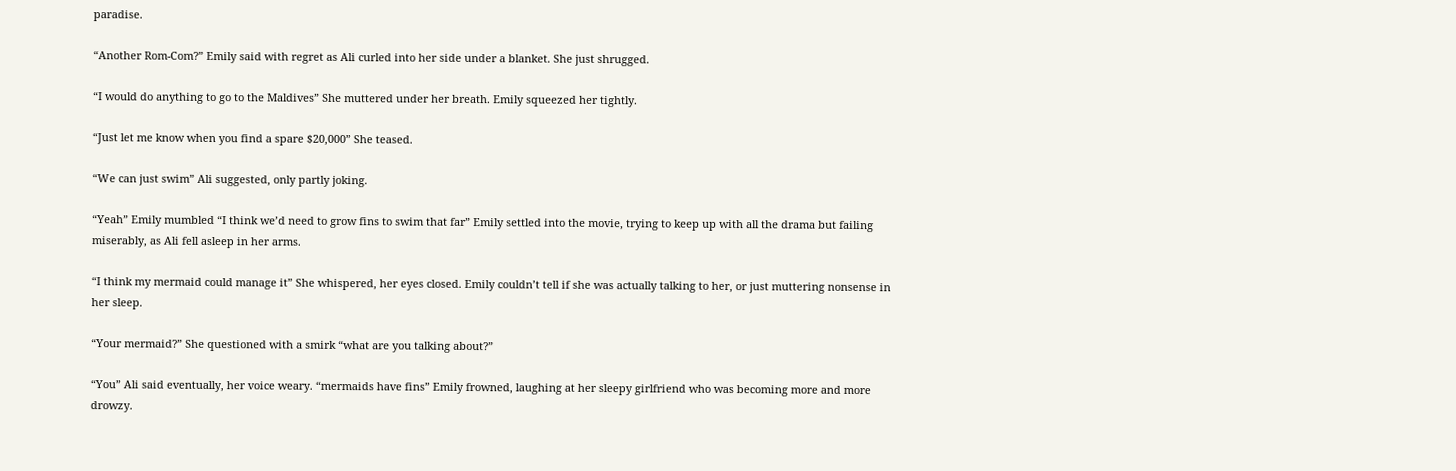paradise.

“Another Rom-Com?” Emily said with regret as Ali curled into her side under a blanket. She just shrugged.

“I would do anything to go to the Maldives” She muttered under her breath. Emily squeezed her tightly.

“Just let me know when you find a spare $20,000” She teased.

“We can just swim” Ali suggested, only partly joking.

“Yeah” Emily mumbled “I think we’d need to grow fins to swim that far” Emily settled into the movie, trying to keep up with all the drama but failing miserably, as Ali fell asleep in her arms.

“I think my mermaid could manage it” She whispered, her eyes closed. Emily couldn’t tell if she was actually talking to her, or just muttering nonsense in her sleep.

“Your mermaid?” She questioned with a smirk “what are you talking about?”

“You” Ali said eventually, her voice weary. “mermaids have fins” Emily frowned, laughing at her sleepy girlfriend who was becoming more and more drowzy.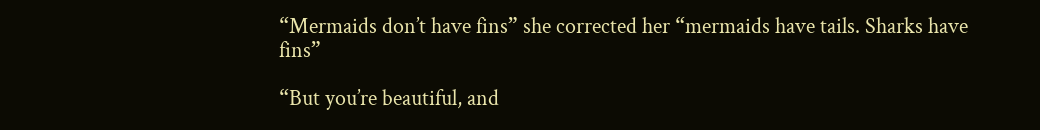“Mermaids don’t have fins” she corrected her “mermaids have tails. Sharks have fins”

“But you’re beautiful, and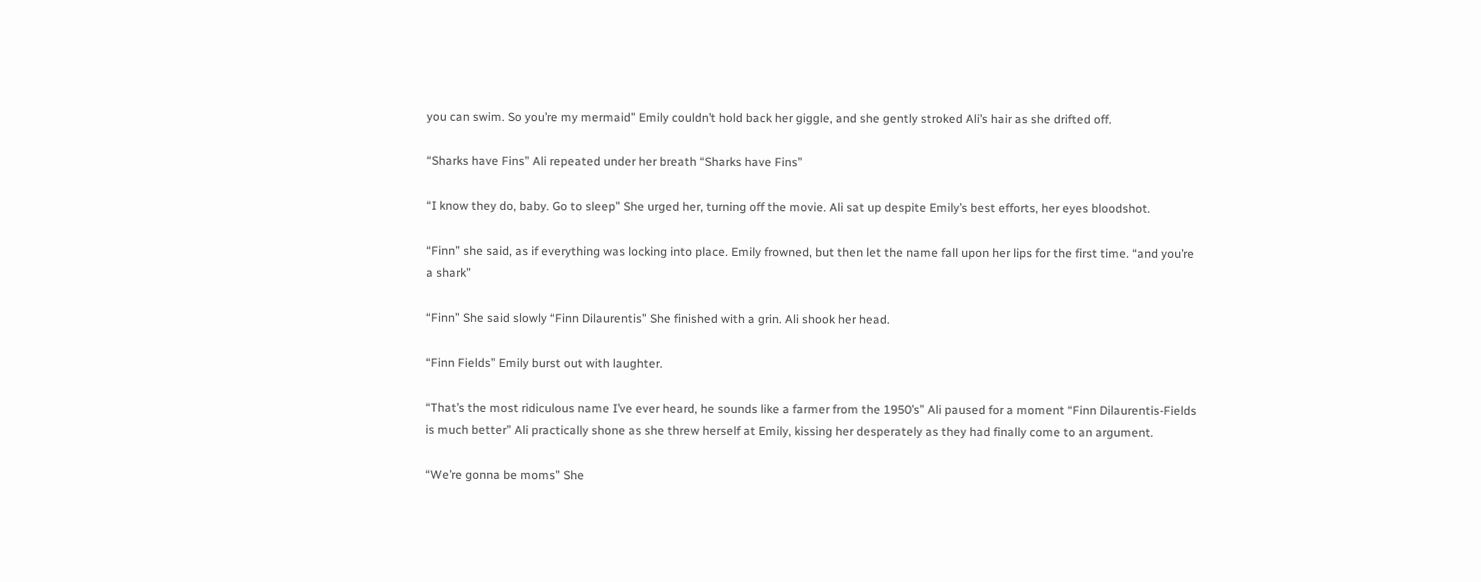you can swim. So you’re my mermaid” Emily couldn’t hold back her giggle, and she gently stroked Ali’s hair as she drifted off.

“Sharks have Fins” Ali repeated under her breath “Sharks have Fins”

“I know they do, baby. Go to sleep” She urged her, turning off the movie. Ali sat up despite Emily’s best efforts, her eyes bloodshot.

“Finn” she said, as if everything was locking into place. Emily frowned, but then let the name fall upon her lips for the first time. “and you’re a shark”

“Finn” She said slowly “Finn Dilaurentis” She finished with a grin. Ali shook her head.

“Finn Fields” Emily burst out with laughter.

“That’s the most ridiculous name I’ve ever heard, he sounds like a farmer from the 1950’s” Ali paused for a moment “Finn Dilaurentis-Fields is much better” Ali practically shone as she threw herself at Emily, kissing her desperately as they had finally come to an argument.

“We’re gonna be moms” She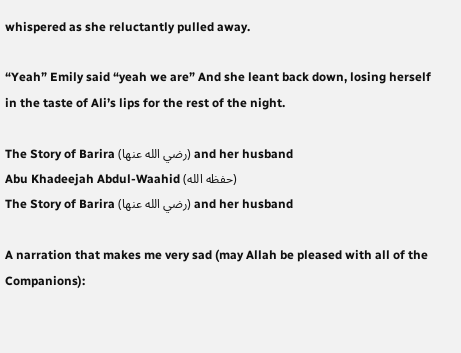whispered as she reluctantly pulled away.

“Yeah” Emily said “yeah we are” And she leant back down, losing herself in the taste of Ali’s lips for the rest of the night.

The Story of Barira (رضي الله عنها) and her husband
Abu Khadeejah Abdul-Waahid (حفظه الله)
The Story of Barira (رضي الله عنها) and her husband

A narration that makes me very sad (may Allah be pleased with all of the Companions):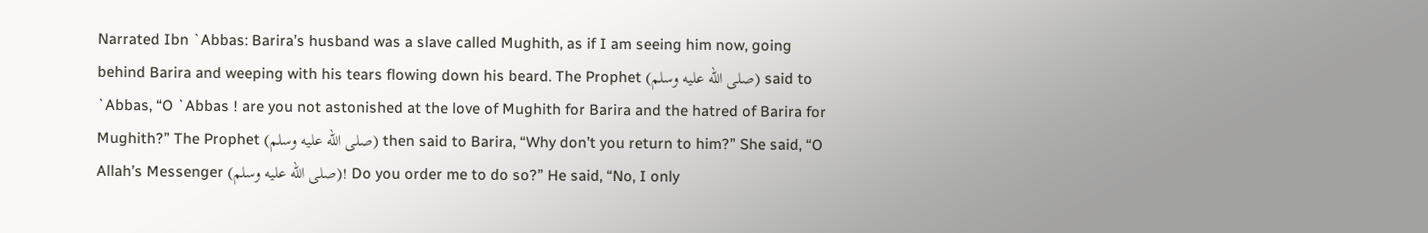Narrated Ibn `Abbas: Barira’s husband was a slave called Mughith, as if I am seeing him now, going behind Barira and weeping with his tears flowing down his beard. The Prophet (صلى الله عليه وسلم) said to `Abbas, “O `Abbas ! are you not astonished at the love of Mughith for Barira and the hatred of Barira for Mughith?” The Prophet (صلى الله عليه وسلم) then said to Barira, “Why don’t you return to him?” She said, “O Allah’s Messenger (صلى الله عليه وسلم)! Do you order me to do so?” He said, “No, I only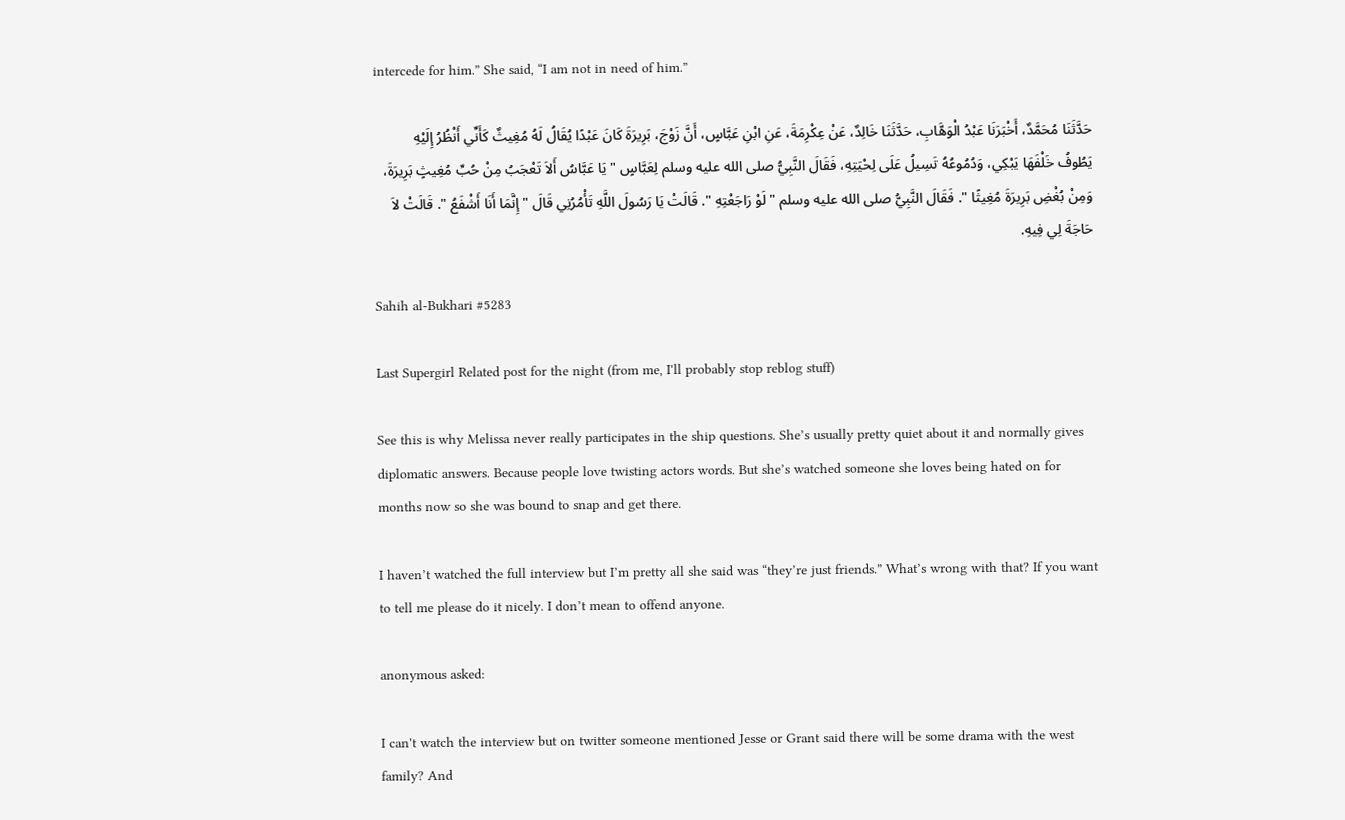intercede for him.” She said, “I am not in need of him.”

حَدَّثَنَا مُحَمَّدٌ، أَخْبَرَنَا عَبْدُ الْوَهَّابِ، حَدَّثَنَا خَالِدٌ، عَنْ عِكْرِمَةَ، عَنِ ابْنِ عَبَّاسٍ، أَنَّ زَوْجَ، بَرِيرَةَ كَانَ عَبْدًا يُقَالُ لَهُ مُغِيثٌ كَأَنِّي أَنْظُرُ إِلَيْهِ يَطُوفُ خَلْفَهَا يَبْكِي، وَدُمُوعُهُ تَسِيلُ عَلَى لِحْيَتِهِ، فَقَالَ النَّبِيُّ صلى الله عليه وسلم لِعَبَّاسٍ " يَا عَبَّاسُ أَلاَ تَعْجَبُ مِنْ حُبِّ مُغِيثٍ بَرِيرَةَ، وَمِنْ بُغْضِ بَرِيرَةَ مُغِيثًا ". فَقَالَ النَّبِيُّ صلى الله عليه وسلم " لَوْ رَاجَعْتِهِ ". قَالَتْ يَا رَسُولَ اللَّهِ تَأْمُرُنِي قَالَ " إِنَّمَا أَنَا أَشْفَعُ ". قَالَتْ لاَ حَاجَةَ لِي فِيهِ.

Sahih al-Bukhari #5283

Last Supergirl Related post for the night (from me, I'll probably stop reblog stuff)

See this is why Melissa never really participates in the ship questions. She’s usually pretty quiet about it and normally gives diplomatic answers. Because people love twisting actors words. But she’s watched someone she loves being hated on for months now so she was bound to snap and get there.

I haven’t watched the full interview but I’m pretty all she said was “they’re just friends.” What’s wrong with that? If you want to tell me please do it nicely. I don’t mean to offend anyone.

anonymous asked:

I can't watch the interview but on twitter someone mentioned Jesse or Grant said there will be some drama with the west family? And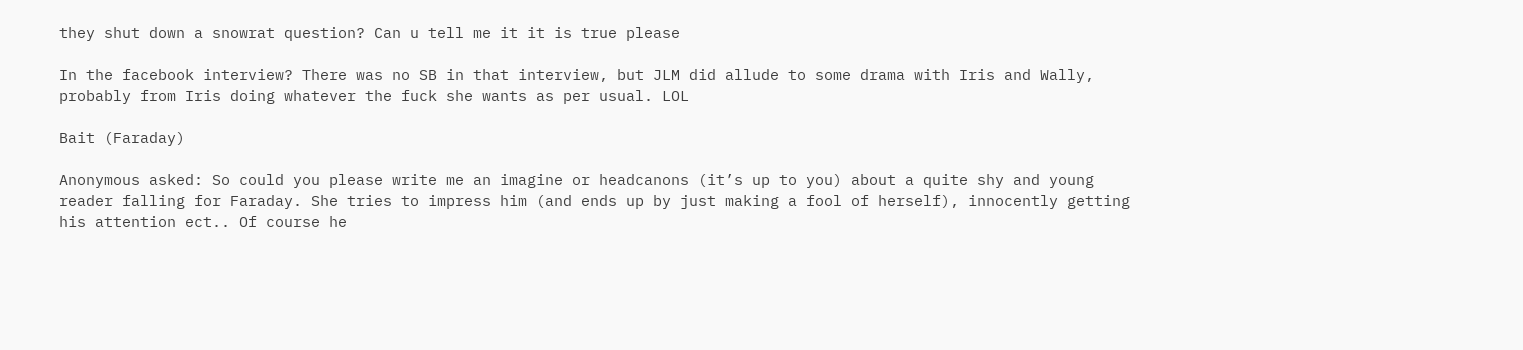they shut down a snowrat question? Can u tell me it it is true please

In the facebook interview? There was no SB in that interview, but JLM did allude to some drama with Iris and Wally, probably from Iris doing whatever the fuck she wants as per usual. LOL

Bait (Faraday)

Anonymous asked: So could you please write me an imagine or headcanons (it’s up to you) about a quite shy and young reader falling for Faraday. She tries to impress him (and ends up by just making a fool of herself), innocently getting his attention ect.. Of course he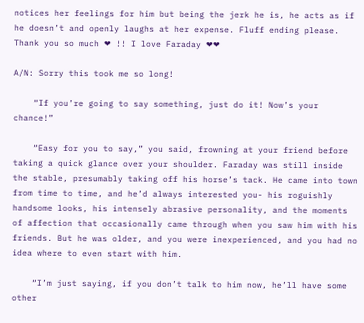notices her feelings for him but being the jerk he is, he acts as if he doesn’t and openly laughs at her expense. Fluff ending please. Thank you so much ❤ !! I love Faraday ❤❤

A/N: Sorry this took me so long!

    “If you’re going to say something, just do it! Now’s your chance!”

    “Easy for you to say,” you said, frowning at your friend before taking a quick glance over your shoulder. Faraday was still inside the stable, presumably taking off his horse’s tack. He came into town from time to time, and he’d always interested you- his roguishly handsome looks, his intensely abrasive personality, and the moments of affection that occasionally came through when you saw him with his friends. But he was older, and you were inexperienced, and you had no idea where to even start with him.

    “I’m just saying, if you don’t talk to him now, he’ll have some other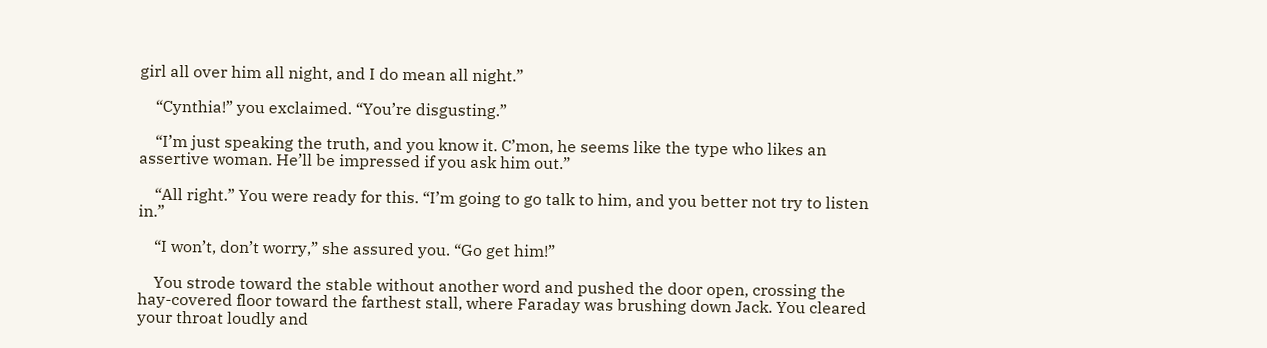girl all over him all night, and I do mean all night.”

    “Cynthia!” you exclaimed. “You’re disgusting.”

    “I’m just speaking the truth, and you know it. C’mon, he seems like the type who likes an assertive woman. He’ll be impressed if you ask him out.”

    “All right.” You were ready for this. “I’m going to go talk to him, and you better not try to listen in.”

    “I won’t, don’t worry,” she assured you. “Go get him!”

    You strode toward the stable without another word and pushed the door open, crossing the hay-covered floor toward the farthest stall, where Faraday was brushing down Jack. You cleared your throat loudly and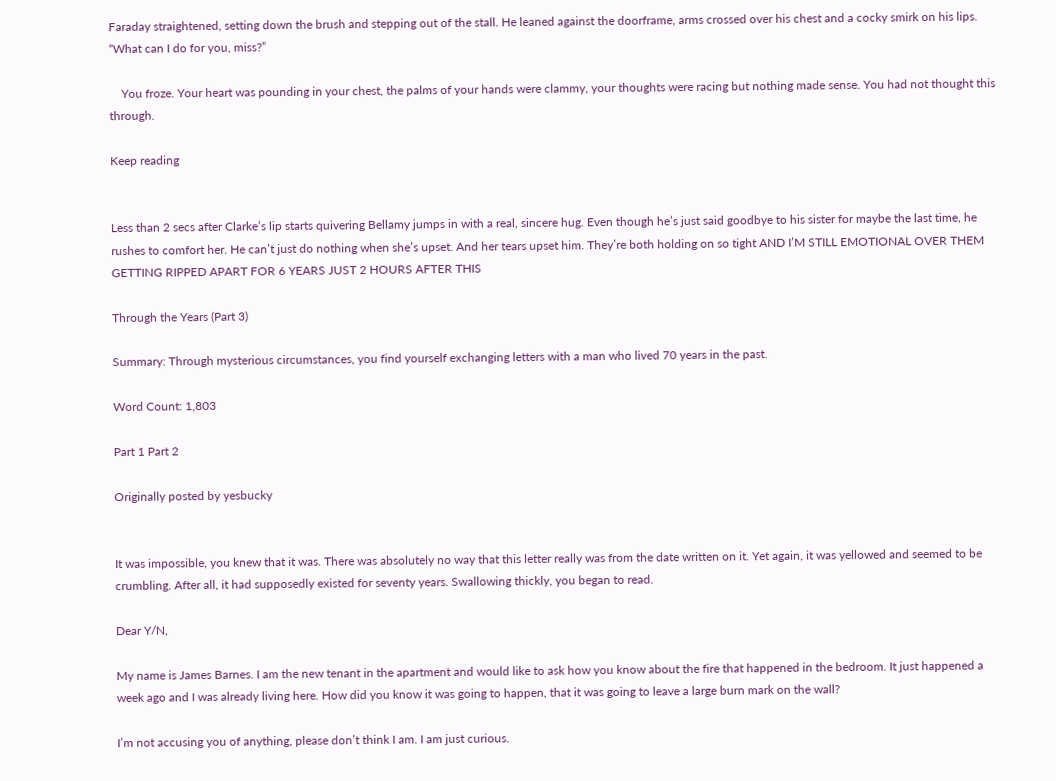Faraday straightened, setting down the brush and stepping out of the stall. He leaned against the doorframe, arms crossed over his chest and a cocky smirk on his lips. “What can I do for you, miss?”

    You froze. Your heart was pounding in your chest, the palms of your hands were clammy, your thoughts were racing but nothing made sense. You had not thought this through.

Keep reading


Less than 2 secs after Clarke’s lip starts quivering Bellamy jumps in with a real, sincere hug. Even though he’s just said goodbye to his sister for maybe the last time, he rushes to comfort her. He can’t just do nothing when she’s upset. And her tears upset him. They’re both holding on so tight AND I’M STILL EMOTIONAL OVER THEM GETTING RIPPED APART FOR 6 YEARS JUST 2 HOURS AFTER THIS

Through the Years (Part 3)

Summary: Through mysterious circumstances, you find yourself exchanging letters with a man who lived 70 years in the past.

Word Count: 1,803

Part 1 Part 2

Originally posted by yesbucky


It was impossible, you knew that it was. There was absolutely no way that this letter really was from the date written on it. Yet again, it was yellowed and seemed to be crumbling. After all, it had supposedly existed for seventy years. Swallowing thickly, you began to read.

Dear Y/N,

My name is James Barnes. I am the new tenant in the apartment and would like to ask how you know about the fire that happened in the bedroom. It just happened a week ago and I was already living here. How did you know it was going to happen, that it was going to leave a large burn mark on the wall?

I’m not accusing you of anything, please don’t think I am. I am just curious.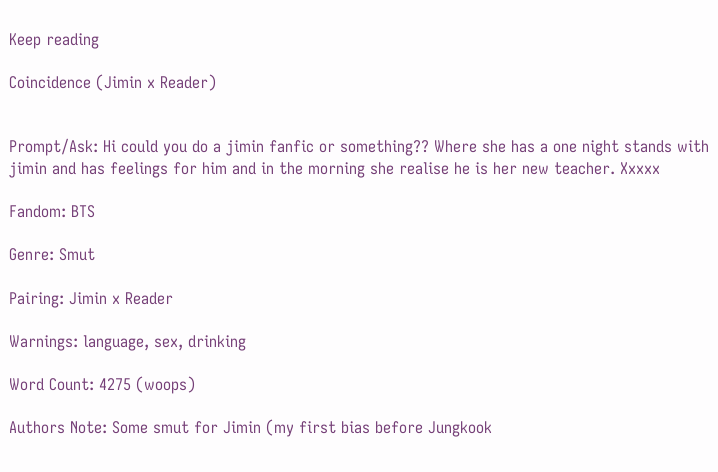Keep reading

Coincidence (Jimin x Reader)


Prompt/Ask: Hi could you do a jimin fanfic or something?? Where she has a one night stands with jimin and has feelings for him and in the morning she realise he is her new teacher. Xxxxx

Fandom: BTS

Genre: Smut

Pairing: Jimin x Reader

Warnings: language, sex, drinking

Word Count: 4275 (woops)

Authors Note: Some smut for Jimin (my first bias before Jungkook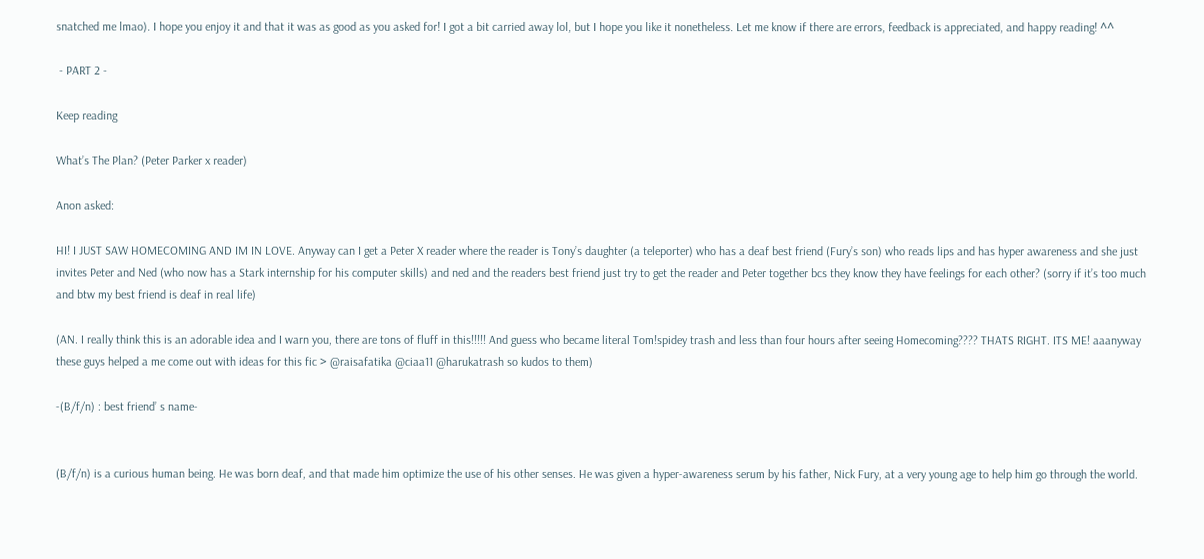snatched me lmao). I hope you enjoy it and that it was as good as you asked for! I got a bit carried away lol, but I hope you like it nonetheless. Let me know if there are errors, feedback is appreciated, and happy reading! ^^

 - PART 2 -

Keep reading

What’s The Plan? (Peter Parker x reader)

Anon asked:

HI! I JUST SAW HOMECOMING AND IM IN LOVE. Anyway can I get a Peter X reader where the reader is Tony’s daughter (a teleporter) who has a deaf best friend (Fury’s son) who reads lips and has hyper awareness and she just invites Peter and Ned (who now has a Stark internship for his computer skills) and ned and the readers best friend just try to get the reader and Peter together bcs they know they have feelings for each other? (sorry if it’s too much and btw my best friend is deaf in real life)

(AN. I really think this is an adorable idea and I warn you, there are tons of fluff in this!!!!! And guess who became literal Tom!spidey trash and less than four hours after seeing Homecoming???? THATS RIGHT. ITS ME! aaanyway these guys helped a me come out with ideas for this fic > @raisafatika @ciaa11 @harukatrash so kudos to them)

-(B/f/n) : best friend’ s name-


(B/f/n) is a curious human being. He was born deaf, and that made him optimize the use of his other senses. He was given a hyper-awareness serum by his father, Nick Fury, at a very young age to help him go through the world.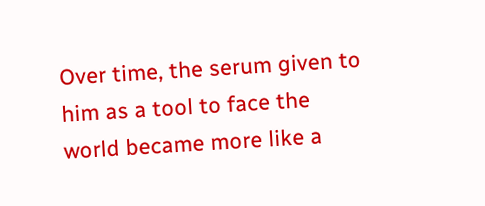Over time, the serum given to him as a tool to face the world became more like a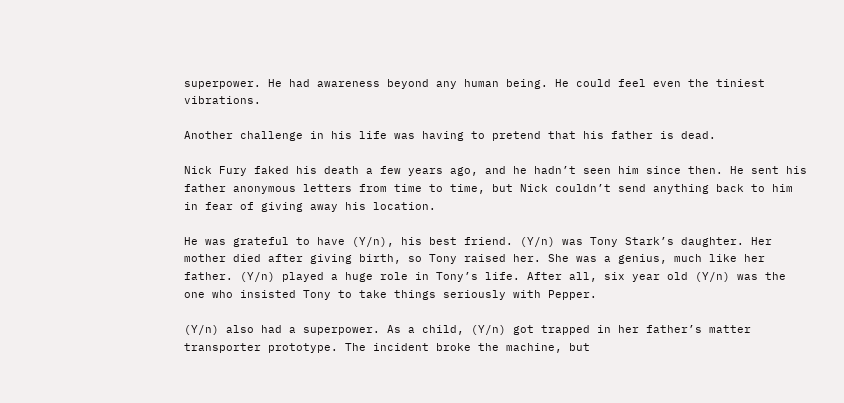superpower. He had awareness beyond any human being. He could feel even the tiniest vibrations.

Another challenge in his life was having to pretend that his father is dead.

Nick Fury faked his death a few years ago, and he hadn’t seen him since then. He sent his father anonymous letters from time to time, but Nick couldn’t send anything back to him in fear of giving away his location.

He was grateful to have (Y/n), his best friend. (Y/n) was Tony Stark’s daughter. Her mother died after giving birth, so Tony raised her. She was a genius, much like her father. (Y/n) played a huge role in Tony’s life. After all, six year old (Y/n) was the one who insisted Tony to take things seriously with Pepper.

(Y/n) also had a superpower. As a child, (Y/n) got trapped in her father’s matter transporter prototype. The incident broke the machine, but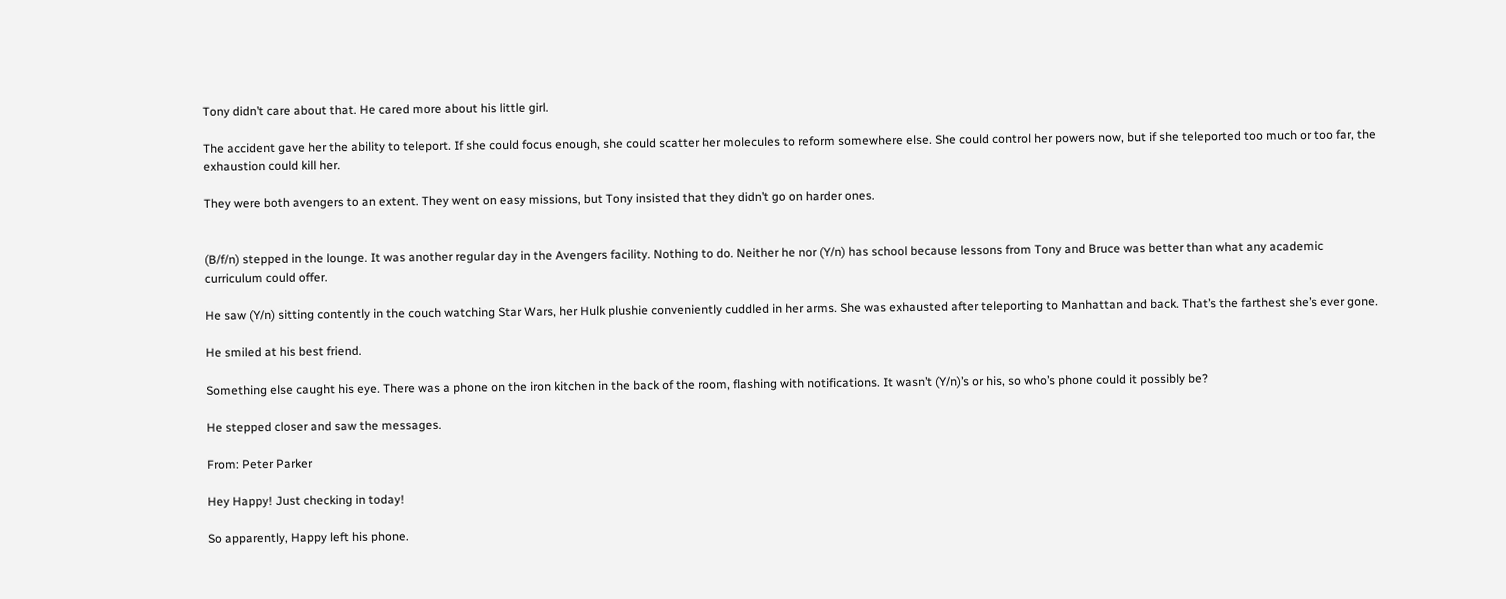Tony didn’t care about that. He cared more about his little girl.

The accident gave her the ability to teleport. If she could focus enough, she could scatter her molecules to reform somewhere else. She could control her powers now, but if she teleported too much or too far, the exhaustion could kill her.

They were both avengers to an extent. They went on easy missions, but Tony insisted that they didn’t go on harder ones.


(B/f/n) stepped in the lounge. It was another regular day in the Avengers facility. Nothing to do. Neither he nor (Y/n) has school because lessons from Tony and Bruce was better than what any academic curriculum could offer.

He saw (Y/n) sitting contently in the couch watching Star Wars, her Hulk plushie conveniently cuddled in her arms. She was exhausted after teleporting to Manhattan and back. That’s the farthest she’s ever gone.

He smiled at his best friend.

Something else caught his eye. There was a phone on the iron kitchen in the back of the room, flashing with notifications. It wasn’t (Y/n)’s or his, so who’s phone could it possibly be?

He stepped closer and saw the messages.

From: Peter Parker

Hey Happy! Just checking in today!

So apparently, Happy left his phone.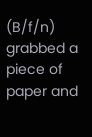(B/f/n) grabbed a piece of paper and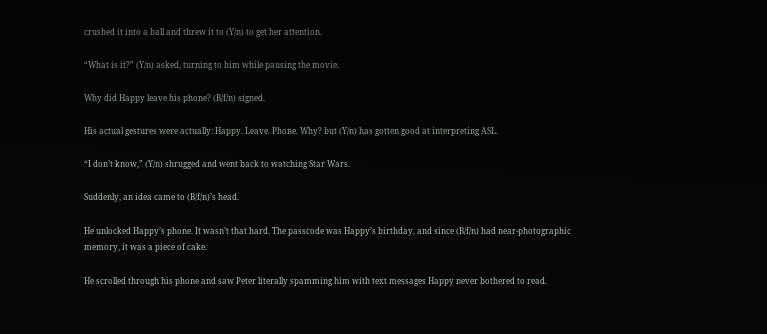crushed it into a ball and threw it to (Y/n) to get her attention.

“What is it?” (Y/n) asked, turning to him while pausing the movie.

Why did Happy leave his phone? (B/f/n) signed.

His actual gestures were actually: Happy. Leave. Phone. Why? but (Y/n) has gotten good at interpreting ASL.

“I don’t know,” (Y/n) shrugged and went back to watching Star Wars.

Suddenly, an idea came to (B/f/n)’s head.

He unlocked Happy’s phone. It wasn’t that hard. The passcode was Happy’s birthday, and since (B/f/n) had near-photographic memory, it was a piece of cake.

He scrolled through his phone and saw Peter literally spamming him with text messages Happy never bothered to read.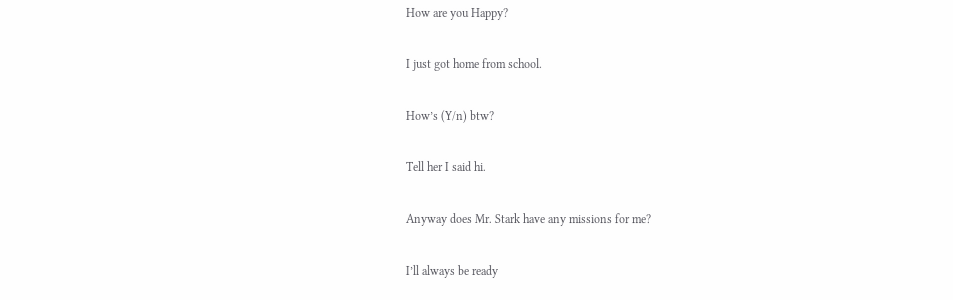How are you Happy?

I just got home from school.

How’s (Y/n) btw?

Tell her I said hi.

Anyway does Mr. Stark have any missions for me?

I’ll always be ready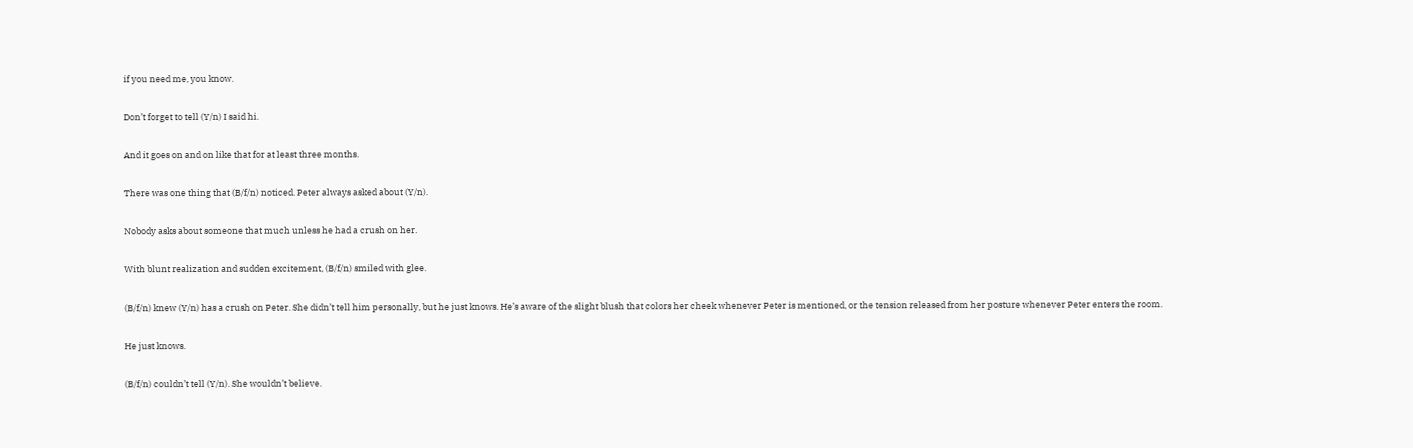if you need me, you know.

Don’t forget to tell (Y/n) I said hi.

And it goes on and on like that for at least three months.

There was one thing that (B/f/n) noticed. Peter always asked about (Y/n).

Nobody asks about someone that much unless he had a crush on her.

With blunt realization and sudden excitement, (B/f/n) smiled with glee.

(B/f/n) knew (Y/n) has a crush on Peter. She didn’t tell him personally, but he just knows. He’s aware of the slight blush that colors her cheek whenever Peter is mentioned, or the tension released from her posture whenever Peter enters the room.

He just knows.

(B/f/n) couldn’t tell (Y/n). She wouldn’t believe.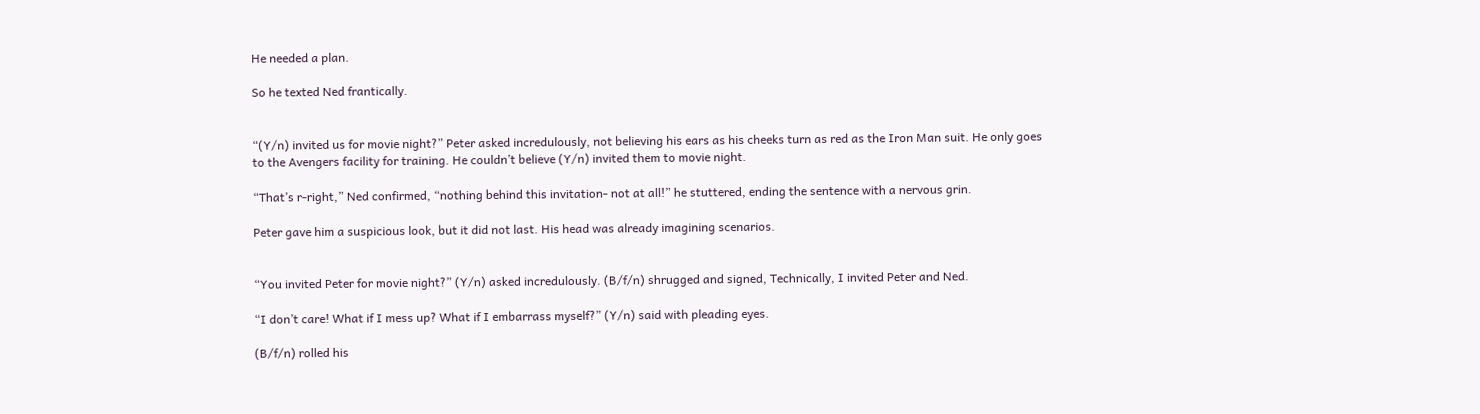He needed a plan.

So he texted Ned frantically.


“(Y/n) invited us for movie night?” Peter asked incredulously, not believing his ears as his cheeks turn as red as the Iron Man suit. He only goes to the Avengers facility for training. He couldn’t believe (Y/n) invited them to movie night.

“That’s r-right,” Ned confirmed, “nothing behind this invitation- not at all!” he stuttered, ending the sentence with a nervous grin.

Peter gave him a suspicious look, but it did not last. His head was already imagining scenarios.


“You invited Peter for movie night?” (Y/n) asked incredulously. (B/f/n) shrugged and signed, Technically, I invited Peter and Ned.

“I don’t care! What if I mess up? What if I embarrass myself?” (Y/n) said with pleading eyes.

(B/f/n) rolled his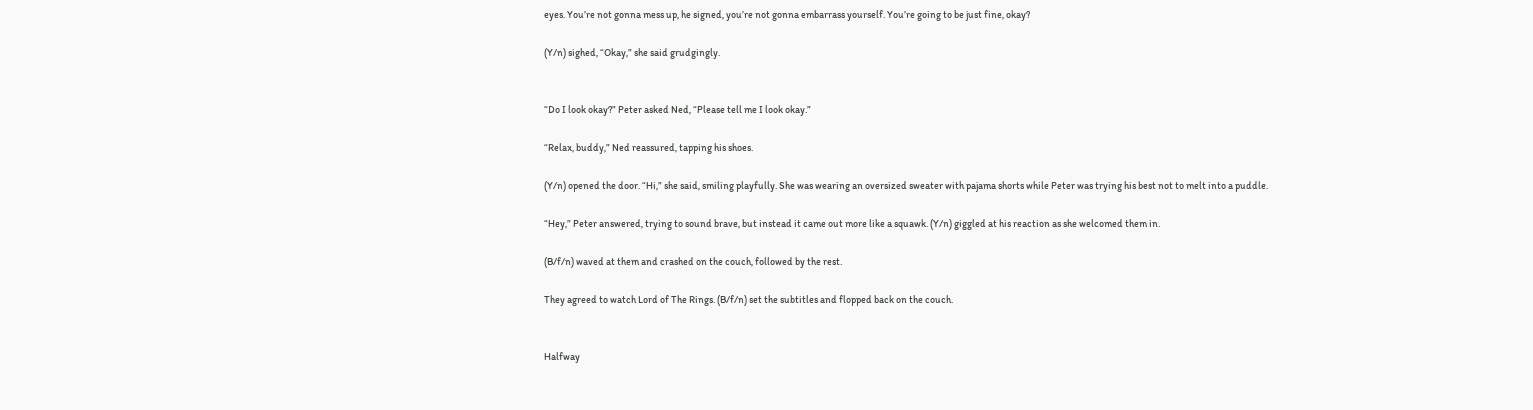eyes. You’re not gonna mess up, he signed, you’re not gonna embarrass yourself. You’re going to be just fine, okay?

(Y/n) sighed, “Okay,” she said grudgingly.


“Do I look okay?” Peter asked Ned, “Please tell me I look okay.”

“Relax, buddy,” Ned reassured, tapping his shoes.

(Y/n) opened the door. “Hi,” she said, smiling playfully. She was wearing an oversized sweater with pajama shorts while Peter was trying his best not to melt into a puddle.

“Hey,” Peter answered, trying to sound brave, but instead it came out more like a squawk. (Y/n) giggled at his reaction as she welcomed them in.

(B/f/n) waved at them and crashed on the couch, followed by the rest.

They agreed to watch Lord of The Rings. (B/f/n) set the subtitles and flopped back on the couch.


Halfway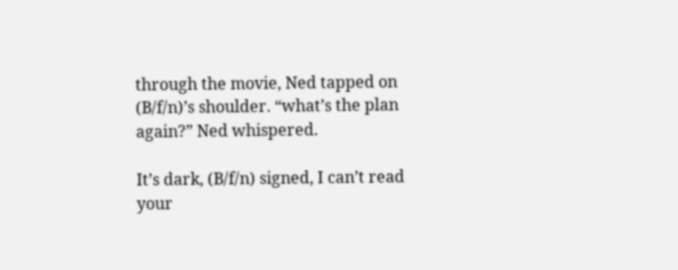through the movie, Ned tapped on (B/f/n)’s shoulder. “what’s the plan again?” Ned whispered.

It’s dark, (B/f/n) signed, I can’t read your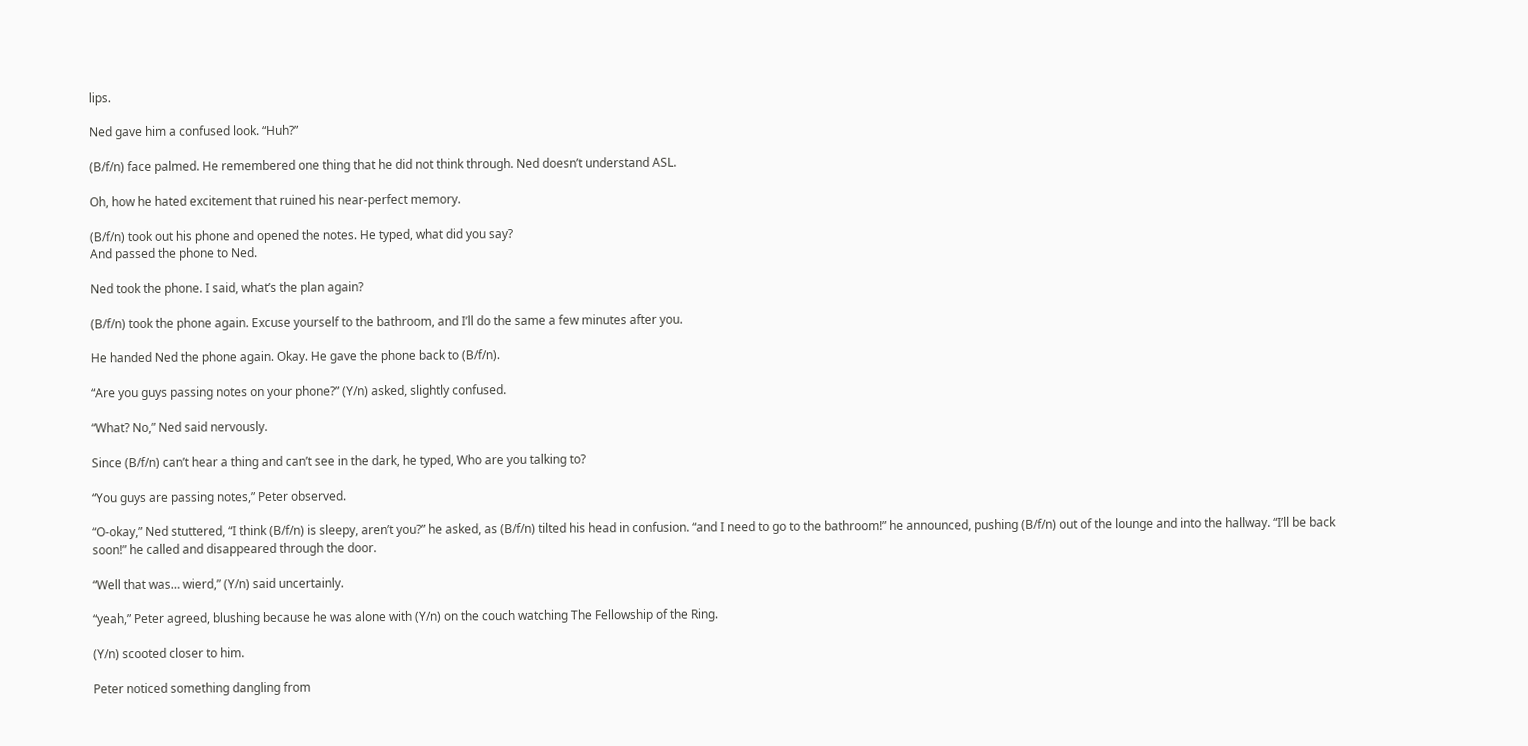lips.

Ned gave him a confused look. “Huh?”

(B/f/n) face palmed. He remembered one thing that he did not think through. Ned doesn’t understand ASL.

Oh, how he hated excitement that ruined his near-perfect memory.

(B/f/n) took out his phone and opened the notes. He typed, what did you say?
And passed the phone to Ned.

Ned took the phone. I said, what’s the plan again?

(B/f/n) took the phone again. Excuse yourself to the bathroom, and I’ll do the same a few minutes after you.

He handed Ned the phone again. Okay. He gave the phone back to (B/f/n).

“Are you guys passing notes on your phone?” (Y/n) asked, slightly confused.

“What? No,” Ned said nervously.

Since (B/f/n) can’t hear a thing and can’t see in the dark, he typed, Who are you talking to?

“You guys are passing notes,” Peter observed.

“O-okay,” Ned stuttered, “I think (B/f/n) is sleepy, aren’t you?” he asked, as (B/f/n) tilted his head in confusion. “and I need to go to the bathroom!” he announced, pushing (B/f/n) out of the lounge and into the hallway. “I’ll be back soon!” he called and disappeared through the door.

“Well that was… wierd,” (Y/n) said uncertainly.

“yeah,” Peter agreed, blushing because he was alone with (Y/n) on the couch watching The Fellowship of the Ring.

(Y/n) scooted closer to him.

Peter noticed something dangling from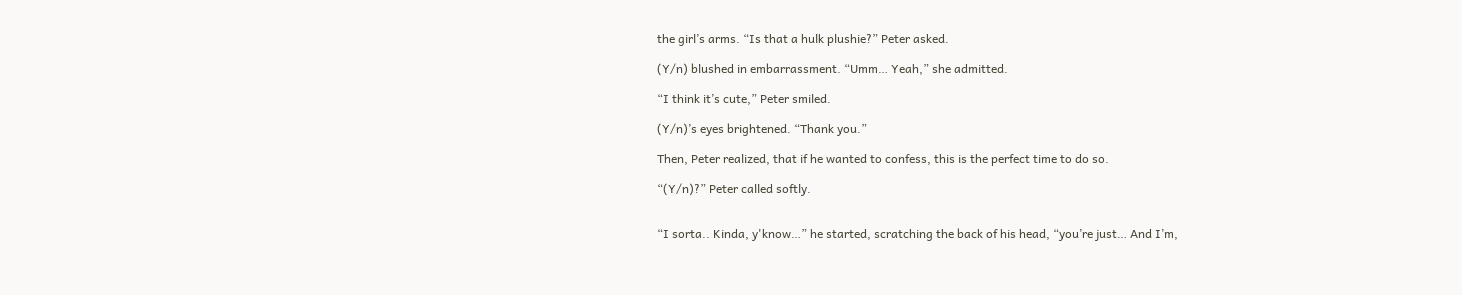the girl’s arms. “Is that a hulk plushie?” Peter asked.

(Y/n) blushed in embarrassment. “Umm… Yeah,” she admitted.

“I think it’s cute,” Peter smiled.

(Y/n)’s eyes brightened. “Thank you.”

Then, Peter realized, that if he wanted to confess, this is the perfect time to do so.

“(Y/n)?” Peter called softly.


“I sorta.. Kinda, y'know…” he started, scratching the back of his head, “you’re just… And I’m,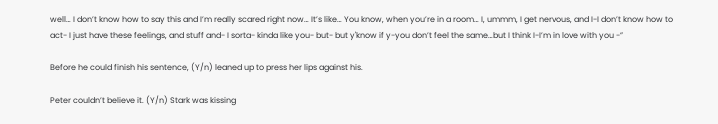well… I don’t know how to say this and I’m really scared right now… It’s like… You know, when you’re in a room… I, ummm, I get nervous, and I-I don’t know how to act- I just have these feelings, and stuff and- I sorta- kinda like you- but- but y'know if y-you don’t feel the same…but I think I-I’m in love with you -”

Before he could finish his sentence, (Y/n) leaned up to press her lips against his.

Peter couldn’t believe it. (Y/n) Stark was kissing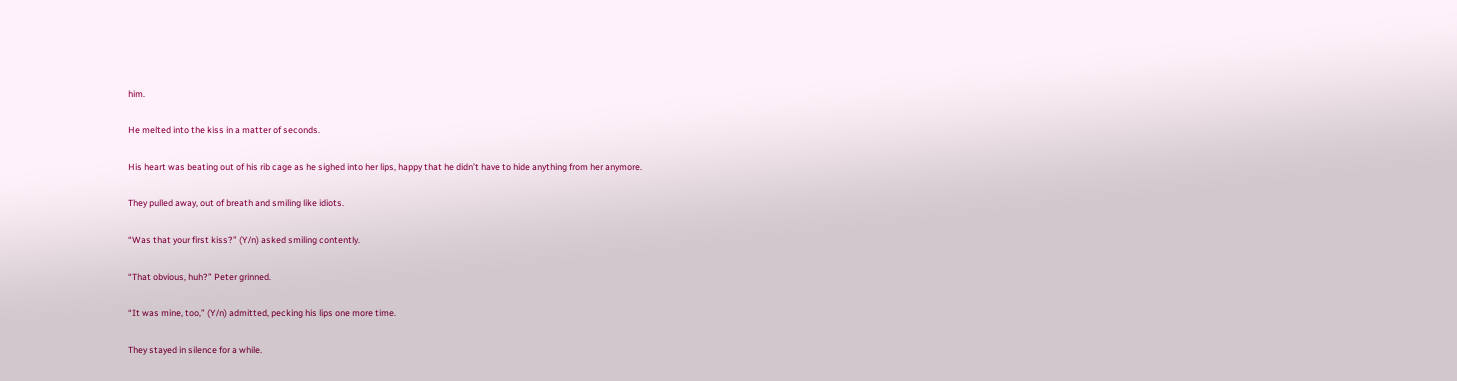him.

He melted into the kiss in a matter of seconds.

His heart was beating out of his rib cage as he sighed into her lips, happy that he didn’t have to hide anything from her anymore.

They pulled away, out of breath and smiling like idiots.

“Was that your first kiss?” (Y/n) asked smiling contently.

“That obvious, huh?” Peter grinned.

“It was mine, too,” (Y/n) admitted, pecking his lips one more time.

They stayed in silence for a while.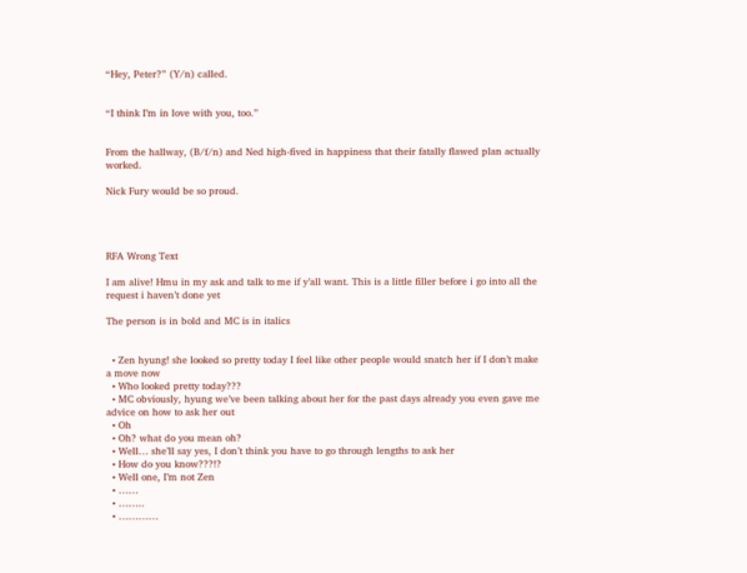“Hey, Peter?” (Y/n) called.


“I think I’m in love with you, too.”


From the hallway, (B/f/n) and Ned high-fived in happiness that their fatally flawed plan actually worked.

Nick Fury would be so proud.




RFA Wrong Text

I am alive! Hmu in my ask and talk to me if y’all want. This is a little filler before i go into all the request i haven’t done yet

The person is in bold and MC is in italics


  • Zen hyung! she looked so pretty today I feel like other people would snatch her if I don’t make a move now
  • Who looked pretty today???
  • MC obviously, hyung we’ve been talking about her for the past days already you even gave me advice on how to ask her out
  • Oh
  • Oh? what do you mean oh?
  • Well… she’ll say yes, I don’t think you have to go through lengths to ask her
  • How do you know???!?
  • Well one, I’m not Zen
  • ……
  • ……..
  • …………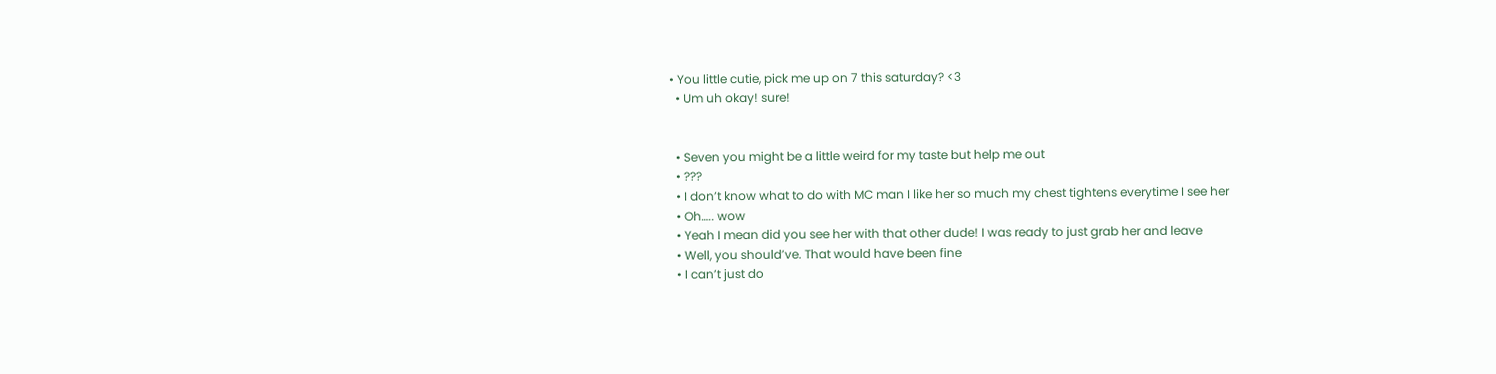• You little cutie, pick me up on 7 this saturday? <3
  • Um uh okay! sure!


  • Seven you might be a little weird for my taste but help me out
  • ???
  • I don’t know what to do with MC man I like her so much my chest tightens everytime I see her
  • Oh….. wow
  • Yeah I mean did you see her with that other dude! I was ready to just grab her and leave
  • Well, you should’ve. That would have been fine
  • I can’t just do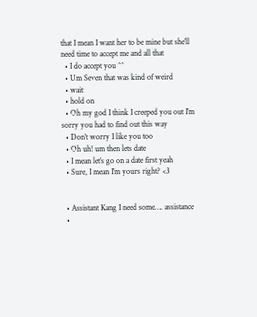that I mean I want her to be mine but she’ll need time to accept me and all that
  • I do accept you ^^
  • Um Seven that was kind of weird
  • wait
  • hold on
  • Oh my god I think I creeped you out I’m sorry you had to find out this way
  • Don’t worry I like you too
  • Oh uh! um then lets date
  • I mean let’s go on a date first yeah
  • Sure, I mean I’m yours right? <3


  • Assistant Kang I need some…. assistance
  •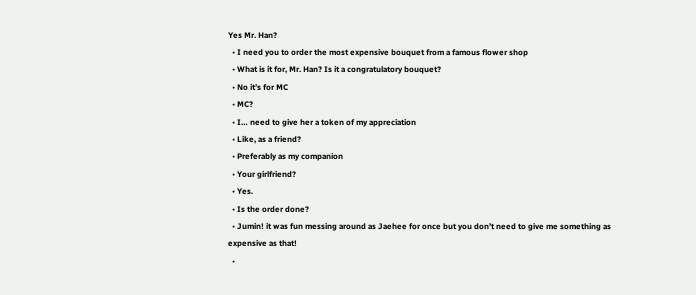Yes Mr. Han?
  • I need you to order the most expensive bouquet from a famous flower shop
  • What is it for, Mr. Han? Is it a congratulatory bouquet?
  • No it’s for MC
  • MC?
  • I… need to give her a token of my appreciation
  • Like, as a friend?
  • Preferably as my companion
  • Your girlfriend?
  • Yes.
  • Is the order done?
  • Jumin! it was fun messing around as Jaehee for once but you don’t need to give me something as expensive as that!
  •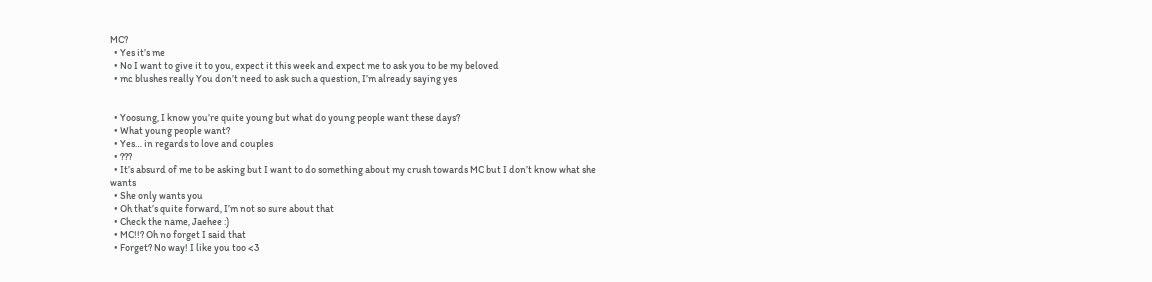MC?
  • Yes it’s me
  • No I want to give it to you, expect it this week and expect me to ask you to be my beloved
  • mc blushes really You don’t need to ask such a question, I’m already saying yes


  • Yoosung, I know you’re quite young but what do young people want these days?
  • What young people want?
  • Yes… in regards to love and couples
  • ???
  • It’s absurd of me to be asking but I want to do something about my crush towards MC but I don’t know what she wants
  • She only wants you
  • Oh that’s quite forward, I’m not so sure about that
  • Check the name, Jaehee :)
  • MC!!? Oh no forget I said that
  • Forget? No way! I like you too <3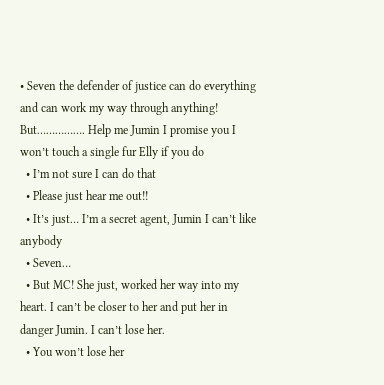• Seven the defender of justice can do everything and can work my way through anything! But……………. Help me Jumin I promise you I won’t touch a single fur Elly if you do
  • I’m not sure I can do that
  • Please just hear me out!!
  • It’s just… I’m a secret agent, Jumin I can’t like anybody
  • Seven…
  • But MC! She just, worked her way into my heart. I can’t be closer to her and put her in danger Jumin. I can’t lose her.
  • You won’t lose her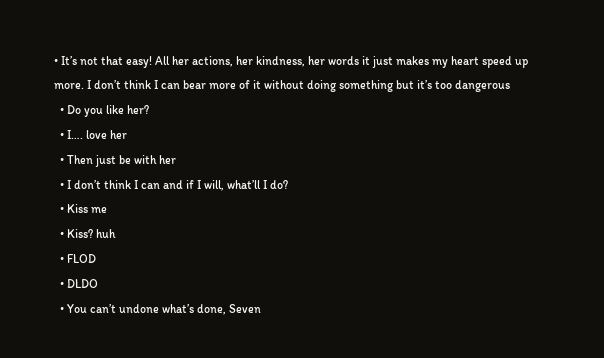• It’s not that easy! All her actions, her kindness, her words it just makes my heart speed up more. I don’t think I can bear more of it without doing something but it’s too dangerous
  • Do you like her?
  • I…. love her
  • Then just be with her
  • I don’t think I can and if I will, what’ll I do?
  • Kiss me
  • Kiss? huh
  • FLOD
  • DLDO
  • You can’t undone what’s done, Seven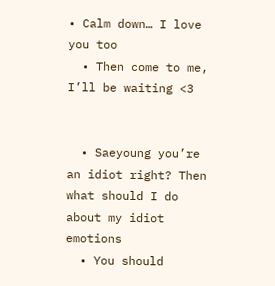• Calm down… I love you too
  • Then come to me, I’ll be waiting <3


  • Saeyoung you’re an idiot right? Then what should I do about my idiot emotions
  • You should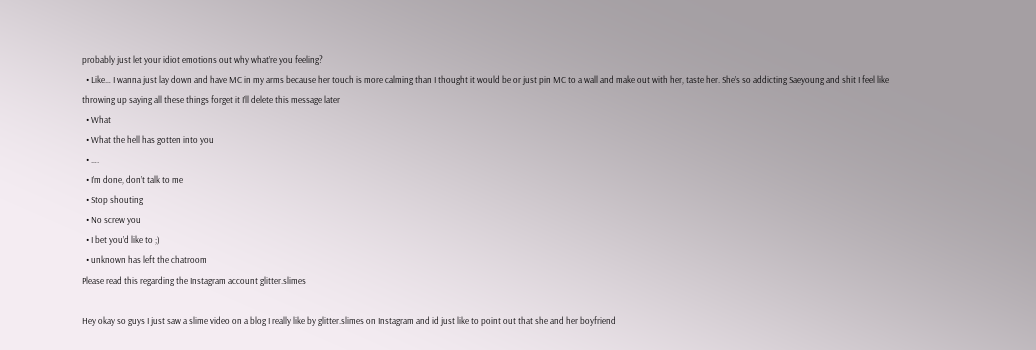probably just let your idiot emotions out why what’re you feeling?
  • Like… I wanna just lay down and have MC in my arms because her touch is more calming than I thought it would be or just pin MC to a wall and make out with her, taste her. She’s so addicting Saeyoung and shit I feel like throwing up saying all these things forget it I’ll delete this message later
  • What
  • What the hell has gotten into you
  • ….
  • I’m done, don’t talk to me
  • Stop shouting
  • No screw you
  • I bet you’d like to ;)
  • unknown has left the chatroom
Please read this regarding the Instagram account glitter.slimes

Hey okay so guys I just saw a slime video on a blog I really like by glitter.slimes on Instagram and id just like to point out that she and her boyfriend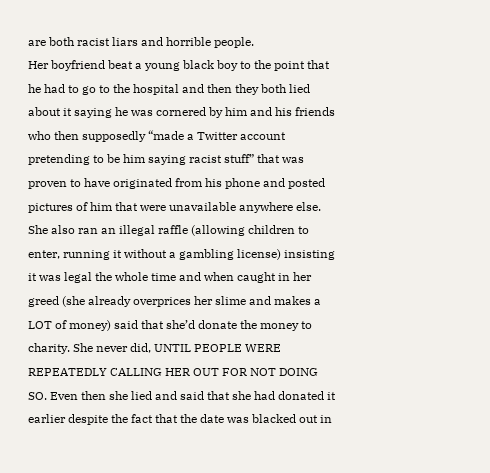are both racist liars and horrible people.
Her boyfriend beat a young black boy to the point that he had to go to the hospital and then they both lied about it saying he was cornered by him and his friends who then supposedly “made a Twitter account pretending to be him saying racist stuff” that was proven to have originated from his phone and posted pictures of him that were unavailable anywhere else.
She also ran an illegal raffle (allowing children to enter, running it without a gambling license) insisting it was legal the whole time and when caught in her greed (she already overprices her slime and makes a LOT of money) said that she’d donate the money to charity. She never did, UNTIL PEOPLE WERE REPEATEDLY CALLING HER OUT FOR NOT DOING SO. Even then she lied and said that she had donated it earlier despite the fact that the date was blacked out in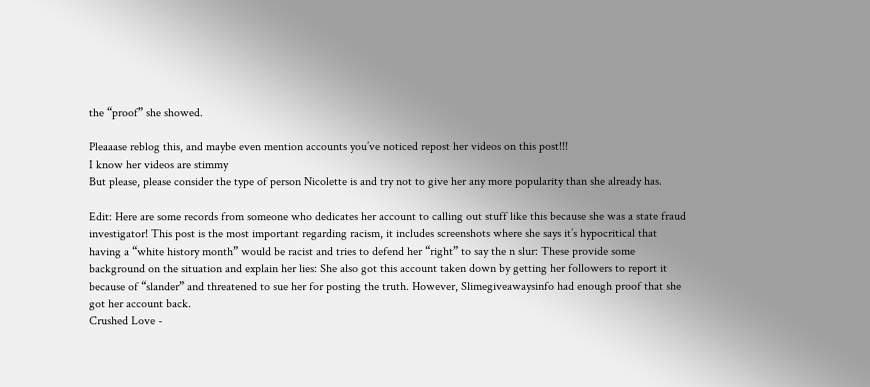the “proof” she showed.

Pleaaase reblog this, and maybe even mention accounts you’ve noticed repost her videos on this post!!!
I know her videos are stimmy
But please, please consider the type of person Nicolette is and try not to give her any more popularity than she already has.

Edit: Here are some records from someone who dedicates her account to calling out stuff like this because she was a state fraud investigator! This post is the most important regarding racism, it includes screenshots where she says it’s hypocritical that having a “white history month” would be racist and tries to defend her “right” to say the n slur: These provide some background on the situation and explain her lies: She also got this account taken down by getting her followers to report it because of “slander” and threatened to sue her for posting the truth. However, Slimegiveawaysinfo had enough proof that she got her account back.
Crushed Love -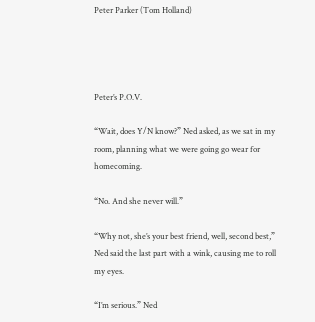Peter Parker (Tom Holland)




Peter’s P.O.V.

“Wait, does Y/N know?” Ned asked, as we sat in my room, planning what we were going go wear for homecoming.

“No. And she never will.”

“Why not, she’s your best friend, well, second best,” Ned said the last part with a wink, causing me to roll my eyes.

“I’m serious.” Ned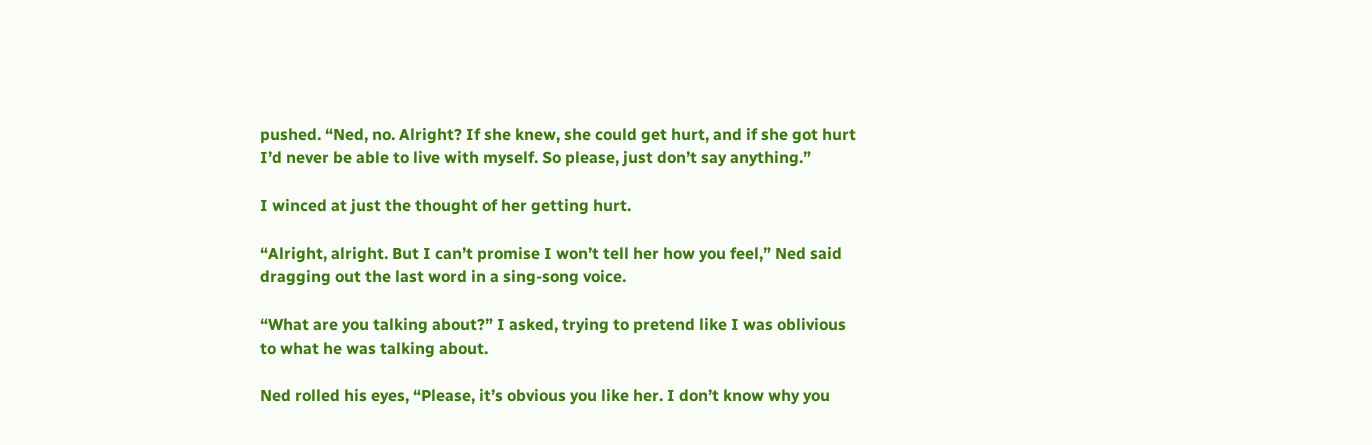pushed. “Ned, no. Alright? If she knew, she could get hurt, and if she got hurt I’d never be able to live with myself. So please, just don’t say anything.”

I winced at just the thought of her getting hurt.

“Alright, alright. But I can’t promise I won’t tell her how you feel,” Ned said dragging out the last word in a sing-song voice.

“What are you talking about?” I asked, trying to pretend like I was oblivious to what he was talking about.

Ned rolled his eyes, “Please, it’s obvious you like her. I don’t know why you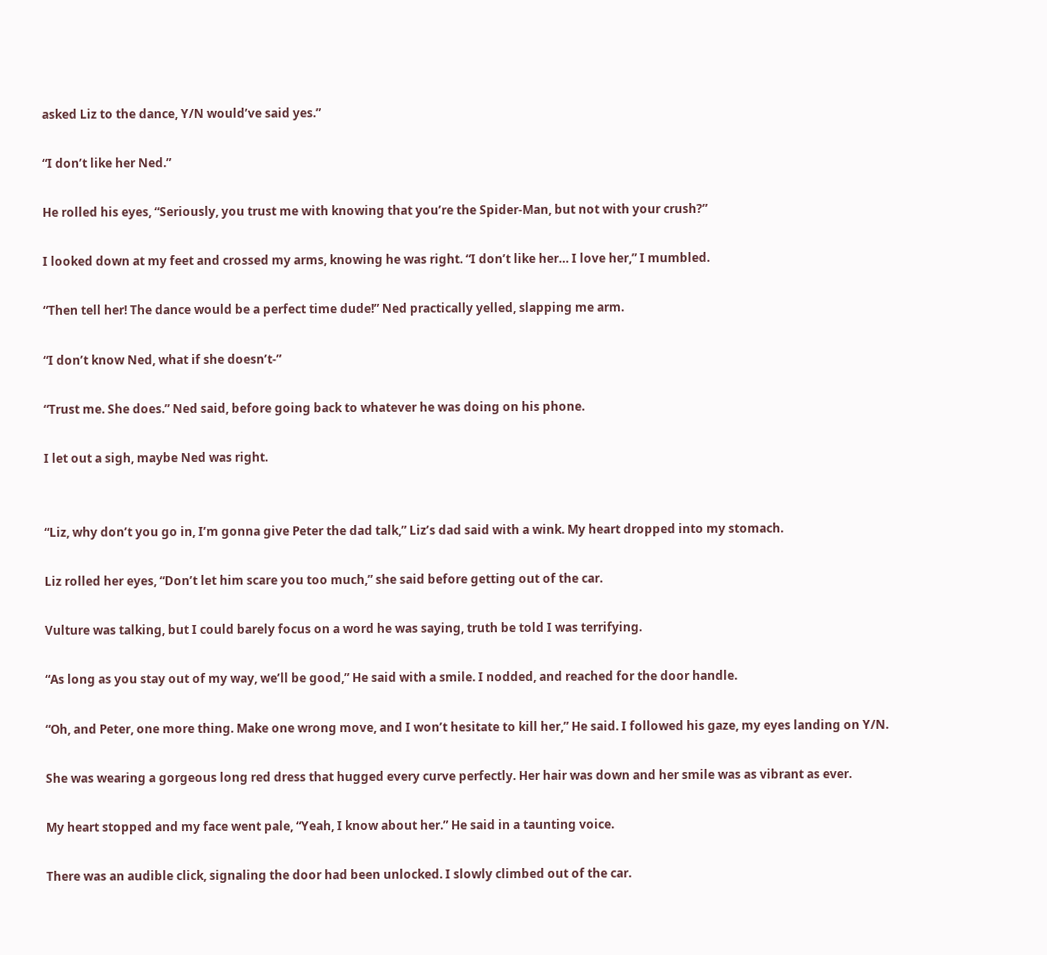asked Liz to the dance, Y/N would’ve said yes.”

“I don’t like her Ned.”

He rolled his eyes, “Seriously, you trust me with knowing that you’re the Spider-Man, but not with your crush?”

I looked down at my feet and crossed my arms, knowing he was right. “I don’t like her… I love her,” I mumbled.

“Then tell her! The dance would be a perfect time dude!” Ned practically yelled, slapping me arm.

“I don’t know Ned, what if she doesn’t-”

“Trust me. She does.” Ned said, before going back to whatever he was doing on his phone.

I let out a sigh, maybe Ned was right.


“Liz, why don’t you go in, I’m gonna give Peter the dad talk,” Liz’s dad said with a wink. My heart dropped into my stomach.

Liz rolled her eyes, “Don’t let him scare you too much,” she said before getting out of the car.

Vulture was talking, but I could barely focus on a word he was saying, truth be told I was terrifying.

“As long as you stay out of my way, we’ll be good,” He said with a smile. I nodded, and reached for the door handle.

“Oh, and Peter, one more thing. Make one wrong move, and I won’t hesitate to kill her,” He said. I followed his gaze, my eyes landing on Y/N.

She was wearing a gorgeous long red dress that hugged every curve perfectly. Her hair was down and her smile was as vibrant as ever.

My heart stopped and my face went pale, “Yeah, I know about her.” He said in a taunting voice.

There was an audible click, signaling the door had been unlocked. I slowly climbed out of the car.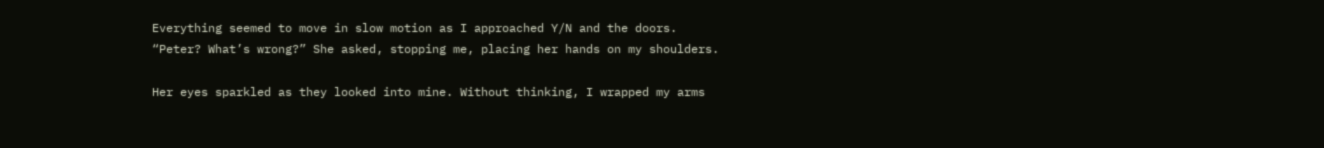Everything seemed to move in slow motion as I approached Y/N and the doors. “Peter? What’s wrong?” She asked, stopping me, placing her hands on my shoulders.

Her eyes sparkled as they looked into mine. Without thinking, I wrapped my arms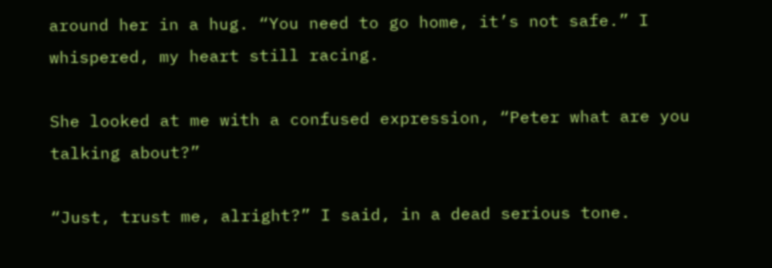around her in a hug. “You need to go home, it’s not safe.” I whispered, my heart still racing.

She looked at me with a confused expression, “Peter what are you talking about?”

“Just, trust me, alright?” I said, in a dead serious tone.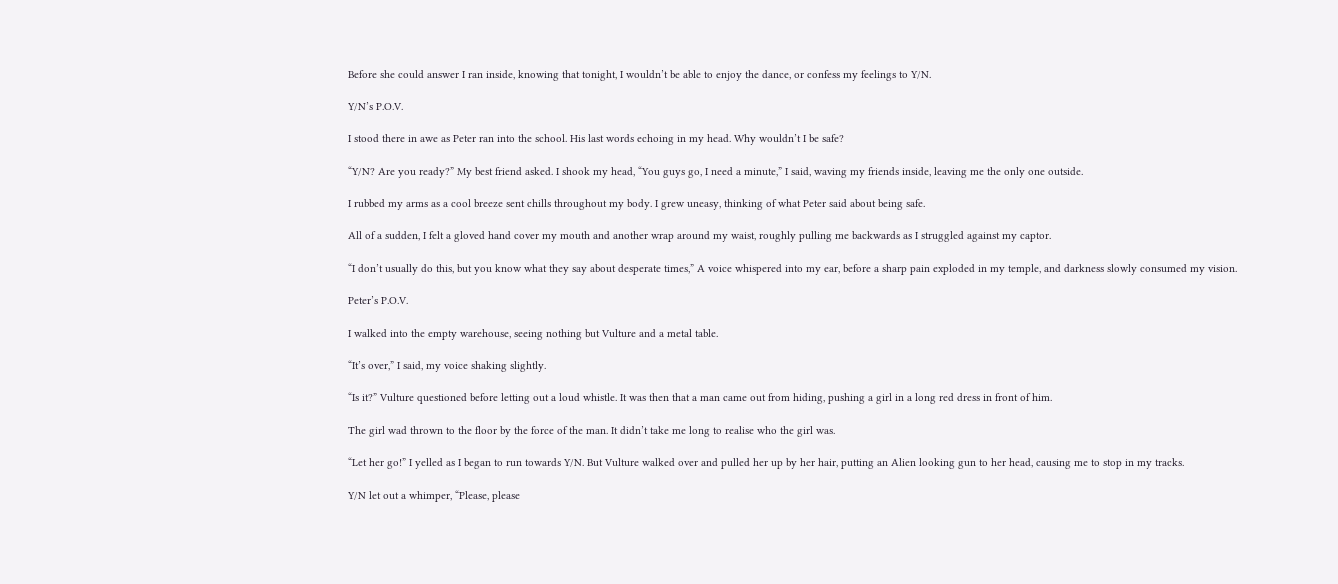Before she could answer I ran inside, knowing that tonight, I wouldn’t be able to enjoy the dance, or confess my feelings to Y/N.

Y/N’s P.O.V.

I stood there in awe as Peter ran into the school. His last words echoing in my head. Why wouldn’t I be safe?

“Y/N? Are you ready?” My best friend asked. I shook my head, “You guys go, I need a minute,” I said, waving my friends inside, leaving me the only one outside.

I rubbed my arms as a cool breeze sent chills throughout my body. I grew uneasy, thinking of what Peter said about being safe.

All of a sudden, I felt a gloved hand cover my mouth and another wrap around my waist, roughly pulling me backwards as I struggled against my captor.

“I don’t usually do this, but you know what they say about desperate times,” A voice whispered into my ear, before a sharp pain exploded in my temple, and darkness slowly consumed my vision.

Peter’s P.O.V.

I walked into the empty warehouse, seeing nothing but Vulture and a metal table.

“It’s over,” I said, my voice shaking slightly.

“Is it?” Vulture questioned before letting out a loud whistle. It was then that a man came out from hiding, pushing a girl in a long red dress in front of him.

The girl wad thrown to the floor by the force of the man. It didn’t take me long to realise who the girl was.

“Let her go!” I yelled as I began to run towards Y/N. But Vulture walked over and pulled her up by her hair, putting an Alien looking gun to her head, causing me to stop in my tracks.

Y/N let out a whimper, “Please, please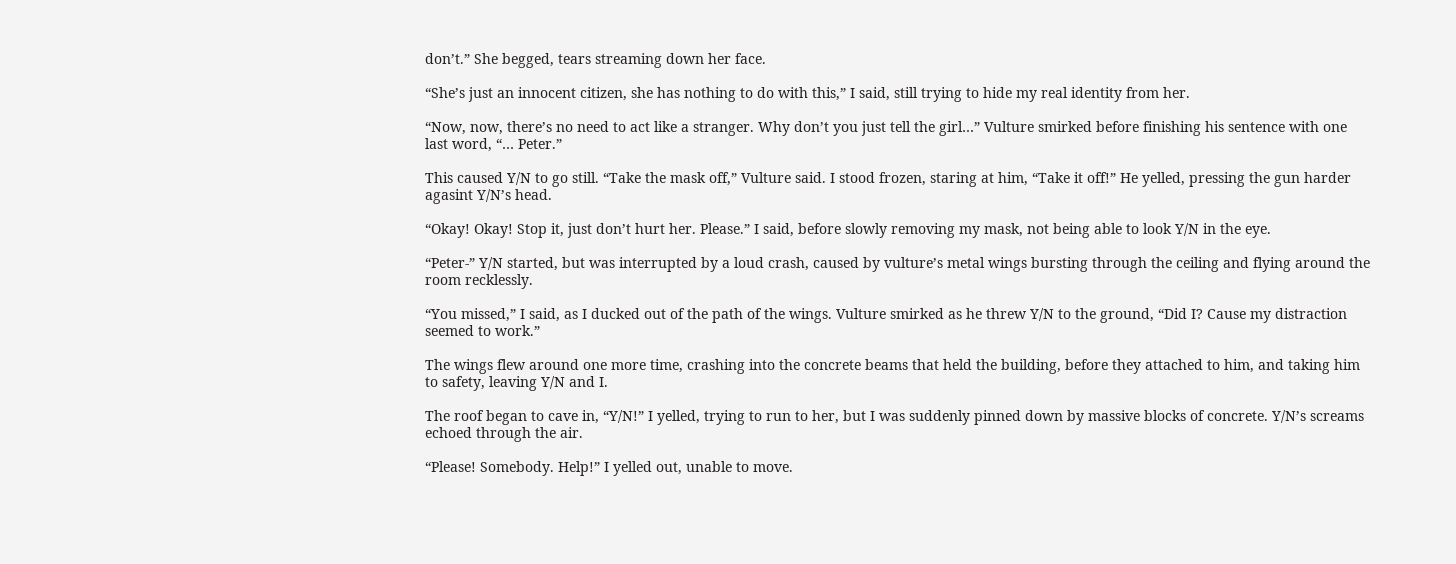don’t.” She begged, tears streaming down her face.

“She’s just an innocent citizen, she has nothing to do with this,” I said, still trying to hide my real identity from her.

“Now, now, there’s no need to act like a stranger. Why don’t you just tell the girl…” Vulture smirked before finishing his sentence with one last word, “… Peter.”

This caused Y/N to go still. “Take the mask off,” Vulture said. I stood frozen, staring at him, “Take it off!” He yelled, pressing the gun harder agasint Y/N’s head.

“Okay! Okay! Stop it, just don’t hurt her. Please.” I said, before slowly removing my mask, not being able to look Y/N in the eye.

“Peter-” Y/N started, but was interrupted by a loud crash, caused by vulture’s metal wings bursting through the ceiling and flying around the room recklessly.

“You missed,” I said, as I ducked out of the path of the wings. Vulture smirked as he threw Y/N to the ground, “Did I? Cause my distraction seemed to work.”

The wings flew around one more time, crashing into the concrete beams that held the building, before they attached to him, and taking him to safety, leaving Y/N and I.

The roof began to cave in, “Y/N!” I yelled, trying to run to her, but I was suddenly pinned down by massive blocks of concrete. Y/N’s screams echoed through the air.

“Please! Somebody. Help!” I yelled out, unable to move.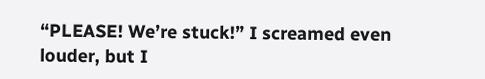“PLEASE! We’re stuck!” I screamed even louder, but I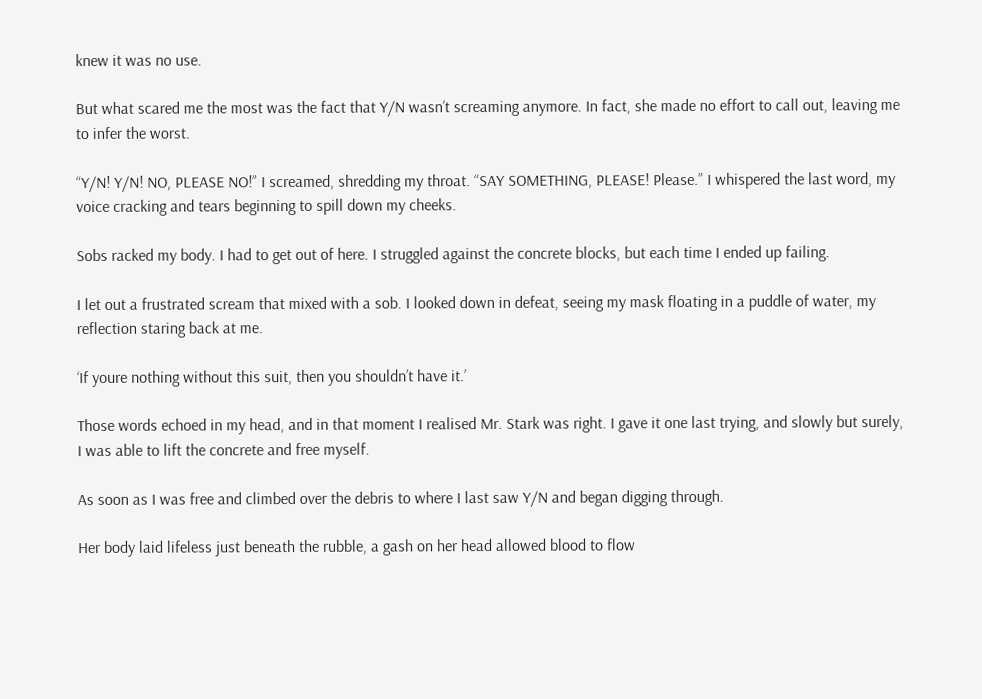knew it was no use.

But what scared me the most was the fact that Y/N wasn’t screaming anymore. In fact, she made no effort to call out, leaving me to infer the worst.

“Y/N! Y/N! NO, PLEASE NO!” I screamed, shredding my throat. “SAY SOMETHING, PLEASE! Please.” I whispered the last word, my voice cracking and tears beginning to spill down my cheeks.

Sobs racked my body. I had to get out of here. I struggled against the concrete blocks, but each time I ended up failing.

I let out a frustrated scream that mixed with a sob. I looked down in defeat, seeing my mask floating in a puddle of water, my reflection staring back at me.

‘If youre nothing without this suit, then you shouldn’t have it.’

Those words echoed in my head, and in that moment I realised Mr. Stark was right. I gave it one last trying, and slowly but surely, I was able to lift the concrete and free myself.

As soon as I was free and climbed over the debris to where I last saw Y/N and began digging through.

Her body laid lifeless just beneath the rubble, a gash on her head allowed blood to flow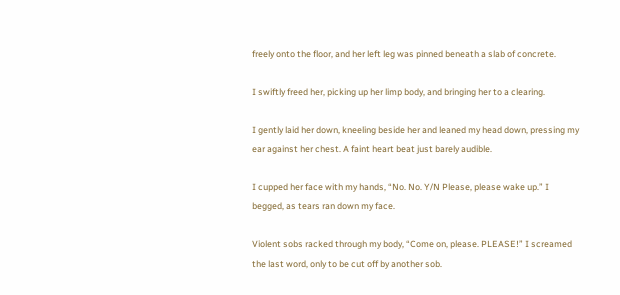freely onto the floor, and her left leg was pinned beneath a slab of concrete.

I swiftly freed her, picking up her limp body, and bringing her to a clearing.

I gently laid her down, kneeling beside her and leaned my head down, pressing my ear against her chest. A faint heart beat just barely audible.

I cupped her face with my hands, “No. No. Y/N Please, please wake up.” I begged, as tears ran down my face.

Violent sobs racked through my body, “Come on, please. PLEASE!” I screamed the last word, only to be cut off by another sob.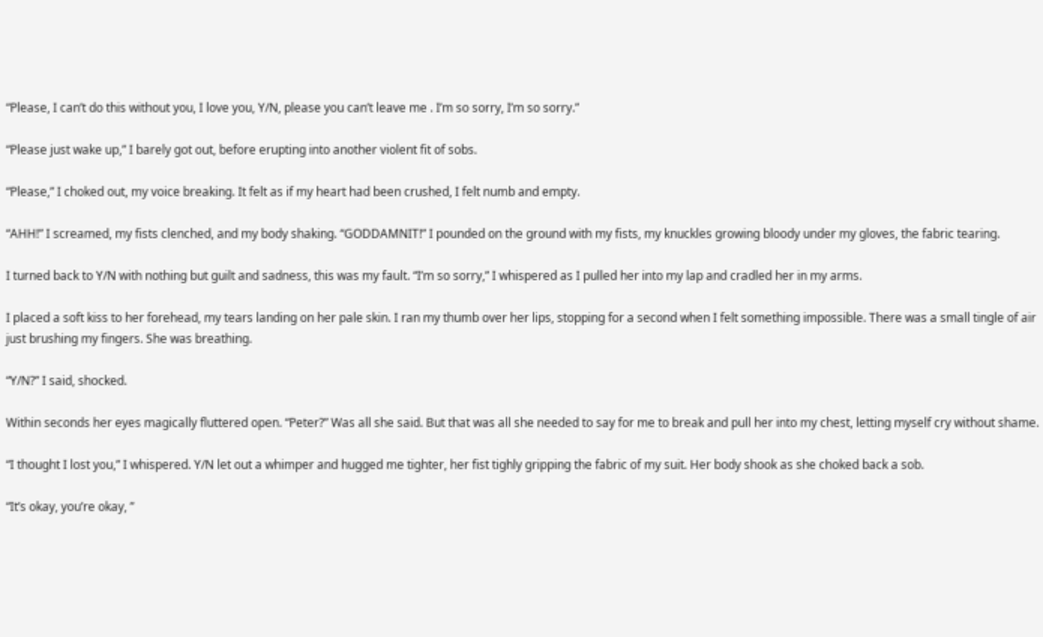“Please, I can’t do this without you, I love you, Y/N, please you can’t leave me . I’m so sorry, I’m so sorry.”

“Please just wake up,” I barely got out, before erupting into another violent fit of sobs.

“Please,” I choked out, my voice breaking. It felt as if my heart had been crushed, I felt numb and empty.

“AHH!” I screamed, my fists clenched, and my body shaking. “GODDAMNIT!” I pounded on the ground with my fists, my knuckles growing bloody under my gloves, the fabric tearing.

I turned back to Y/N with nothing but guilt and sadness, this was my fault. “I’m so sorry,” I whispered as I pulled her into my lap and cradled her in my arms.

I placed a soft kiss to her forehead, my tears landing on her pale skin. I ran my thumb over her lips, stopping for a second when I felt something impossible. There was a small tingle of air just brushing my fingers. She was breathing.

“Y/N?” I said, shocked.

Within seconds her eyes magically fluttered open. “Peter?” Was all she said. But that was all she needed to say for me to break and pull her into my chest, letting myself cry without shame.

“I thought I lost you,” I whispered. Y/N let out a whimper and hugged me tighter, her fist tighly gripping the fabric of my suit. Her body shook as she choked back a sob.

“It’s okay, you’re okay, ”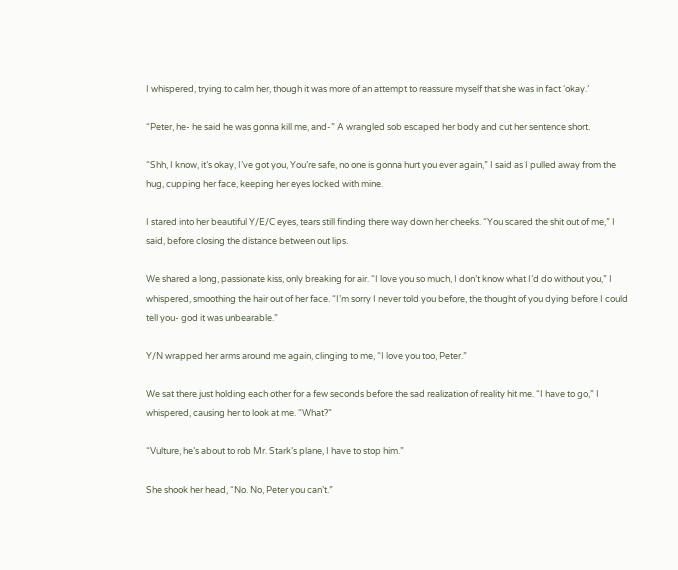I whispered, trying to calm her, though it was more of an attempt to reassure myself that she was in fact ‘okay.’

“Peter, he- he said he was gonna kill me, and-” A wrangled sob escaped her body and cut her sentence short.

“Shh, I know, it’s okay, I’ve got you, You’re safe, no one is gonna hurt you ever again,” I said as I pulled away from the hug, cupping her face, keeping her eyes locked with mine.

I stared into her beautiful Y/E/C eyes, tears still finding there way down her cheeks. “You scared the shit out of me,” I said, before closing the distance between out lips.

We shared a long, passionate kiss, only breaking for air. “I love you so much, I don’t know what I’d do without you,” I whispered, smoothing the hair out of her face. “I’m sorry I never told you before, the thought of you dying before I could tell you- god it was unbearable.”

Y/N wrapped her arms around me again, clinging to me, “I love you too, Peter.”

We sat there just holding each other for a few seconds before the sad realization of reality hit me. “I have to go,” I whispered, causing her to look at me. “What?”

“Vulture, he’s about to rob Mr. Stark’s plane, I have to stop him.”

She shook her head, “No. No, Peter you can’t.”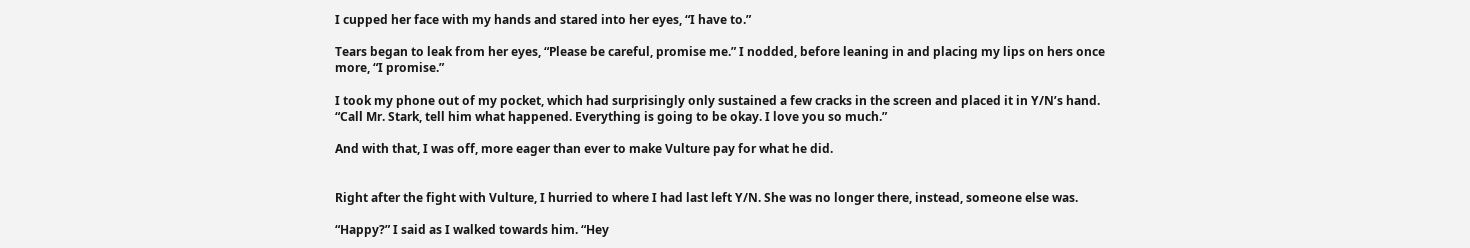I cupped her face with my hands and stared into her eyes, “I have to.”

Tears began to leak from her eyes, “Please be careful, promise me.” I nodded, before leaning in and placing my lips on hers once more, “I promise.”

I took my phone out of my pocket, which had surprisingly only sustained a few cracks in the screen and placed it in Y/N’s hand. “Call Mr. Stark, tell him what happened. Everything is going to be okay. I love you so much.”

And with that, I was off, more eager than ever to make Vulture pay for what he did.


Right after the fight with Vulture, I hurried to where I had last left Y/N. She was no longer there, instead, someone else was.

“Happy?” I said as I walked towards him. “Hey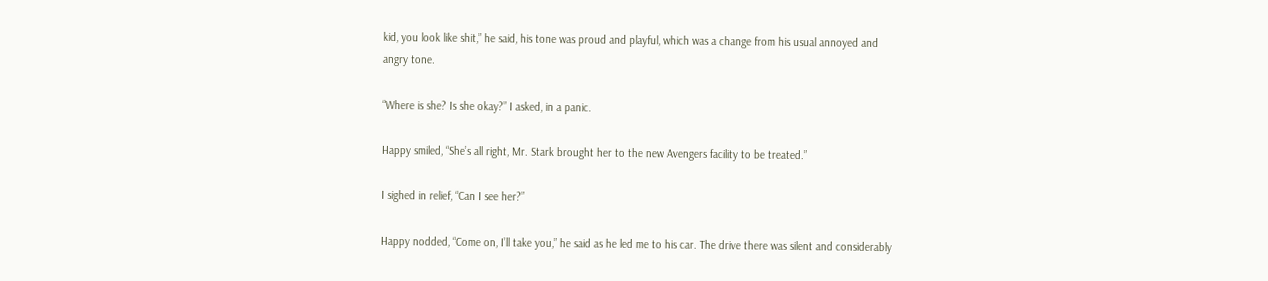kid, you look like shit,” he said, his tone was proud and playful, which was a change from his usual annoyed and angry tone.

“Where is she? Is she okay?” I asked, in a panic.

Happy smiled, “She’s all right, Mr. Stark brought her to the new Avengers facility to be treated.”

I sighed in relief, “Can I see her?”

Happy nodded, “Come on, I’ll take you,” he said as he led me to his car. The drive there was silent and considerably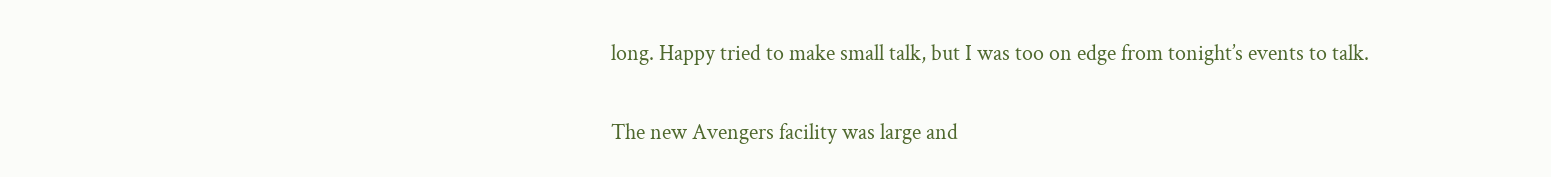long. Happy tried to make small talk, but I was too on edge from tonight’s events to talk.

The new Avengers facility was large and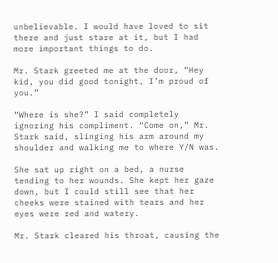unbelievable. I would have loved to sit there and just stare at it, but I had more important things to do.

Mr. Stark greeted me at the door, “Hey kid, you did good tonight, I’m proud of you.”

“Where is she?” I said completely ignoring his compliment. “Come on,” Mr. Stark said, slinging his arm around my shoulder and walking me to where Y/N was.

She sat up right on a bed, a nurse tending to her wounds. She kept her gaze down, but I could still see that her cheeks were stained with tears and her eyes were red and watery.

Mr. Stark cleared his throat, causing the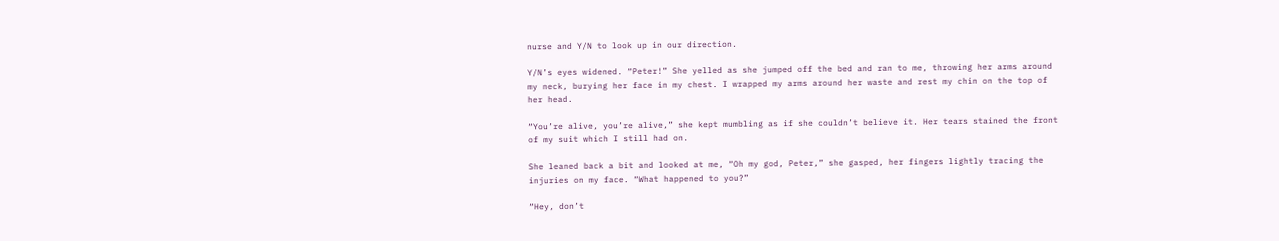nurse and Y/N to look up in our direction.

Y/N’s eyes widened. “Peter!” She yelled as she jumped off the bed and ran to me, throwing her arms around my neck, burying her face in my chest. I wrapped my arms around her waste and rest my chin on the top of her head.

“You’re alive, you’re alive,” she kept mumbling as if she couldn’t believe it. Her tears stained the front of my suit which I still had on.

She leaned back a bit and looked at me, “Oh my god, Peter,” she gasped, her fingers lightly tracing the injuries on my face. “What happened to you?”

“Hey, don’t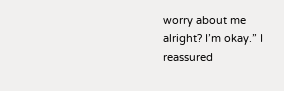worry about me alright? I’m okay.” I reassured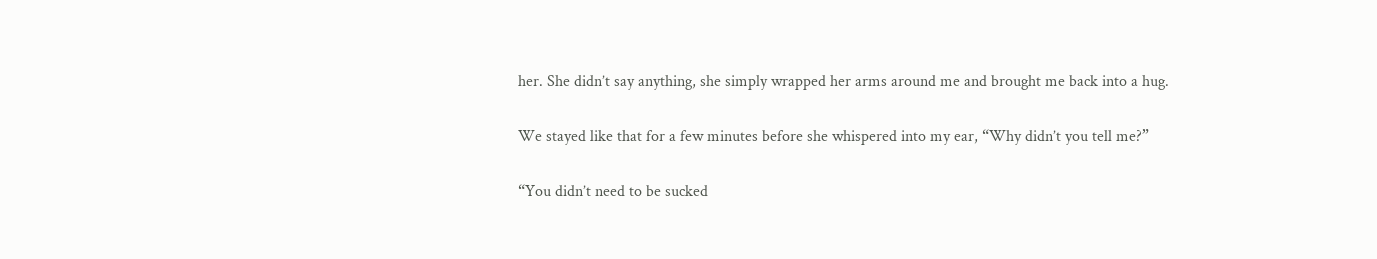her. She didn’t say anything, she simply wrapped her arms around me and brought me back into a hug.

We stayed like that for a few minutes before she whispered into my ear, “Why didn’t you tell me?”

“You didn’t need to be sucked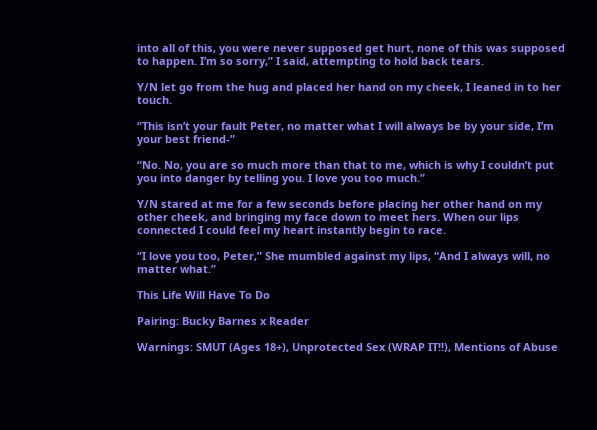into all of this, you were never supposed get hurt, none of this was supposed to happen. I’m so sorry,” I said, attempting to hold back tears.

Y/N let go from the hug and placed her hand on my cheek, I leaned in to her touch.

“This isn’t your fault Peter, no matter what I will always be by your side, I’m your best friend-”

“No. No, you are so much more than that to me, which is why I couldn’t put you into danger by telling you. I love you too much.”

Y/N stared at me for a few seconds before placing her other hand on my other cheek, and bringing my face down to meet hers. When our lips connected I could feel my heart instantly begin to race.

“I love you too, Peter,” She mumbled against my lips, “And I always will, no matter what.”

This Life Will Have To Do

Pairing: Bucky Barnes x Reader

Warnings: SMUT (Ages 18+), Unprotected Sex (WRAP IT!!), Mentions of Abuse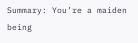Summary: You’re a maiden being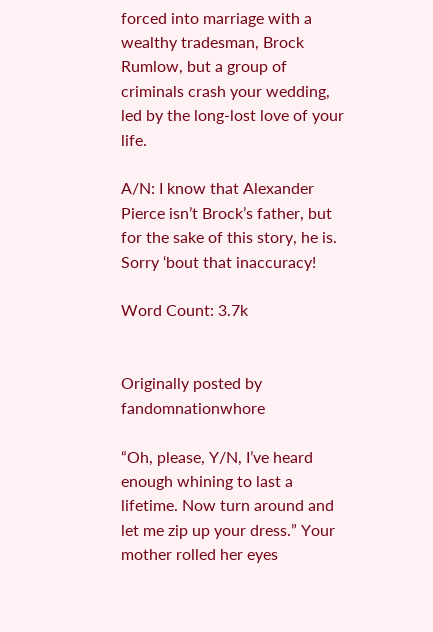forced into marriage with a wealthy tradesman, Brock Rumlow, but a group of criminals crash your wedding, led by the long-lost love of your life.

A/N: I know that Alexander Pierce isn’t Brock’s father, but for the sake of this story, he is. Sorry ‘bout that inaccuracy!

Word Count: 3.7k


Originally posted by fandomnationwhore

“Oh, please, Y/N, I’ve heard enough whining to last a lifetime. Now turn around and let me zip up your dress.” Your mother rolled her eyes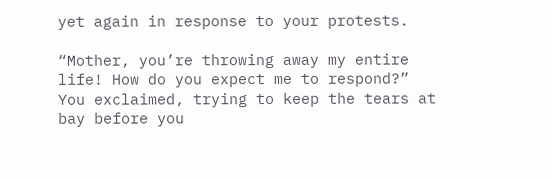yet again in response to your protests.

“Mother, you’re throwing away my entire life! How do you expect me to respond?” You exclaimed, trying to keep the tears at bay before you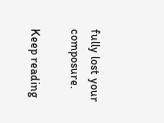fully lost your composure.

Keep reading